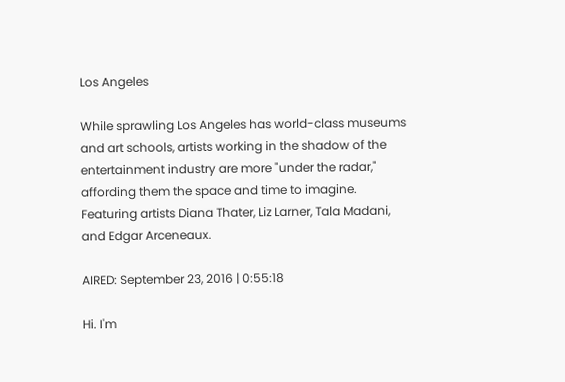Los Angeles

While sprawling Los Angeles has world-class museums and art schools, artists working in the shadow of the entertainment industry are more "under the radar," affording them the space and time to imagine. Featuring artists Diana Thater, Liz Larner, Tala Madani, and Edgar Arceneaux.

AIRED: September 23, 2016 | 0:55:18

Hi. I'm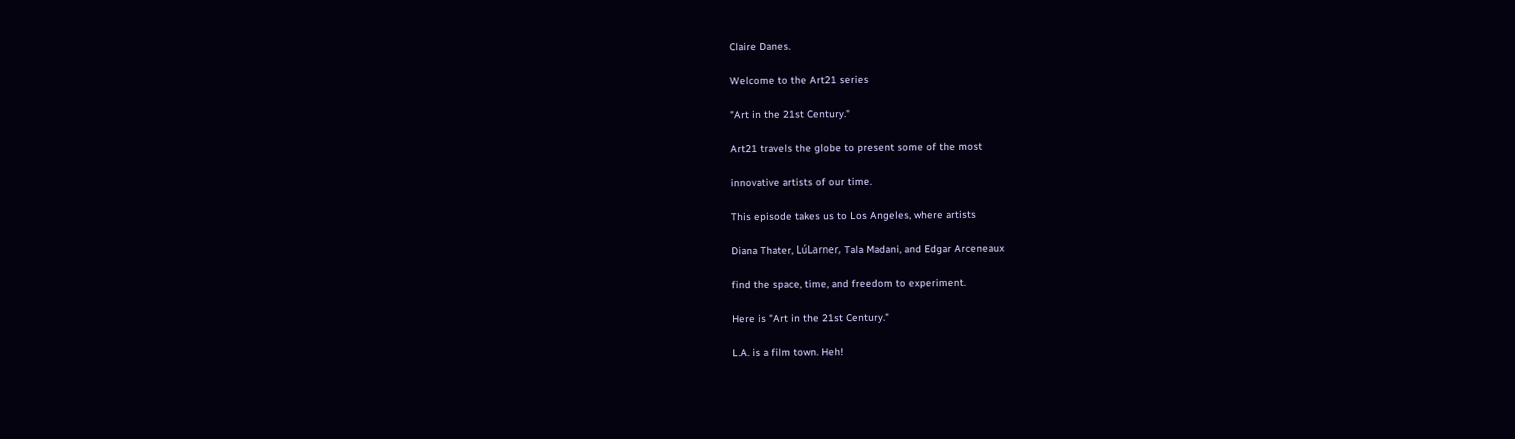Claire Danes.

Welcome to the Art21 series

"Art in the 21st Century."

Art21 travels the globe to present some of the most

innovative artists of our time.

This episode takes us to Los Angeles, where artists

Diana Thater, LúLarner, Tala Madani, and Edgar Arceneaux

find the space, time, and freedom to experiment.

Here is "Art in the 21st Century."

L.A. is a film town. Heh!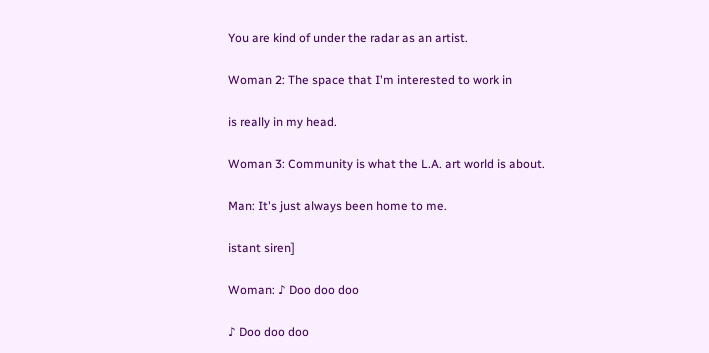You are kind of under the radar as an artist.

Woman 2: The space that I'm interested to work in

is really in my head.

Woman 3: Community is what the L.A. art world is about.

Man: It's just always been home to me.

istant siren]

Woman: ♪ Doo doo doo

♪ Doo doo doo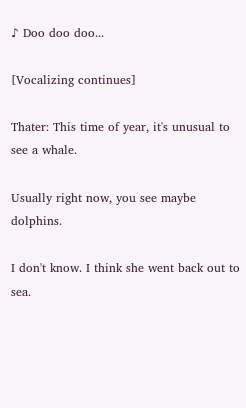♪ Doo doo doo...

[Vocalizing continues]

Thater: This time of year, it's unusual to see a whale.

Usually right now, you see maybe dolphins.

I don't know. I think she went back out to sea.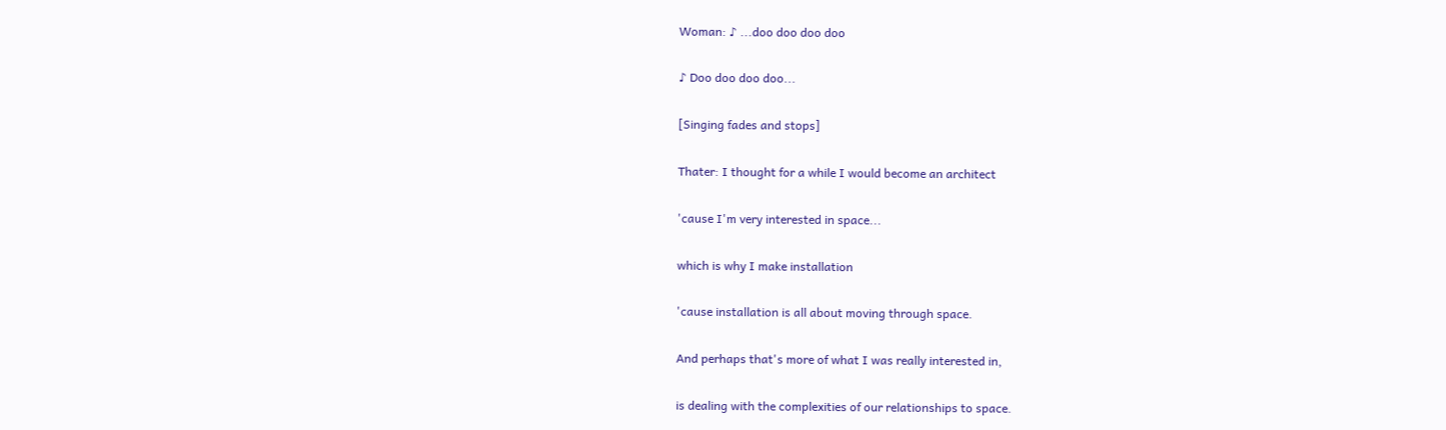Woman: ♪ ...doo doo doo doo

♪ Doo doo doo doo...

[Singing fades and stops]

Thater: I thought for a while I would become an architect

'cause I'm very interested in space...

which is why I make installation

'cause installation is all about moving through space.

And perhaps that's more of what I was really interested in,

is dealing with the complexities of our relationships to space.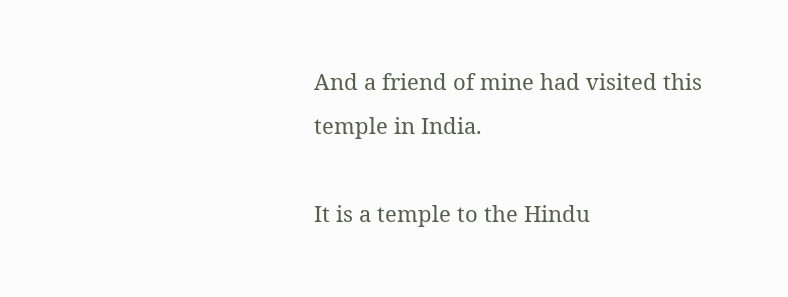And a friend of mine had visited this temple in India.

It is a temple to the Hindu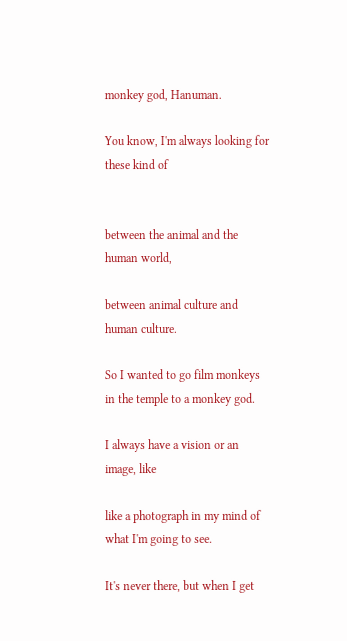monkey god, Hanuman.

You know, I'm always looking for these kind of


between the animal and the human world,

between animal culture and human culture.

So I wanted to go film monkeys in the temple to a monkey god.

I always have a vision or an image, like

like a photograph in my mind of what I'm going to see.

It's never there, but when I get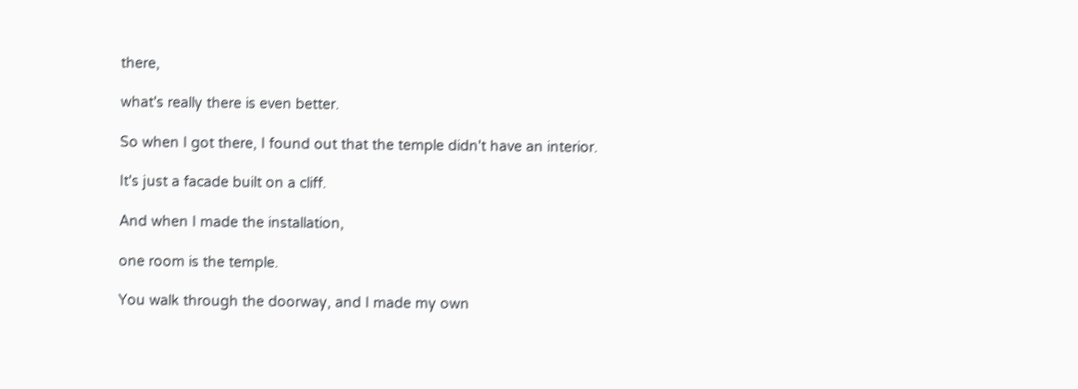there,

what's really there is even better.

So when I got there, I found out that the temple didn't have an interior.

It's just a facade built on a cliff.

And when I made the installation,

one room is the temple.

You walk through the doorway, and I made my own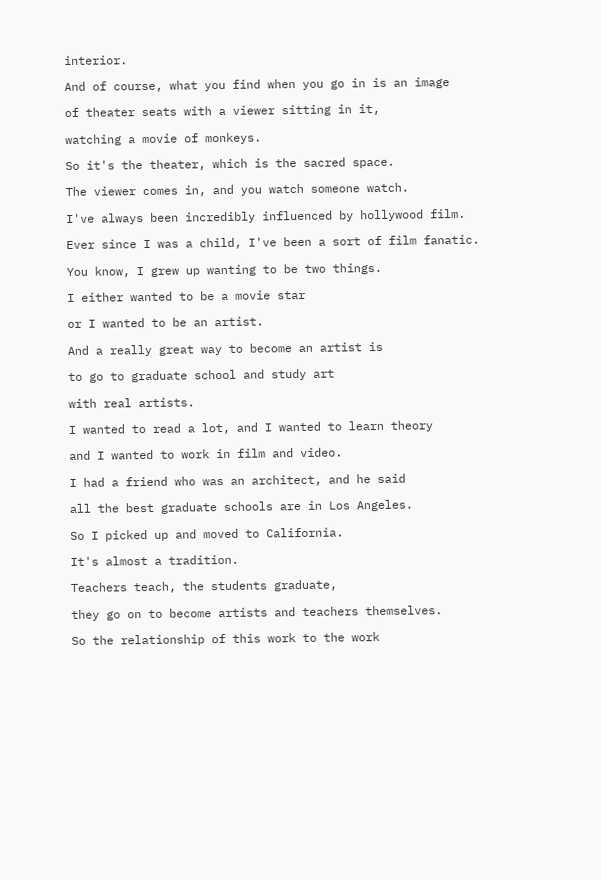interior.

And of course, what you find when you go in is an image

of theater seats with a viewer sitting in it,

watching a movie of monkeys.

So it's the theater, which is the sacred space.

The viewer comes in, and you watch someone watch.

I've always been incredibly influenced by hollywood film.

Ever since I was a child, I've been a sort of film fanatic.

You know, I grew up wanting to be two things.

I either wanted to be a movie star

or I wanted to be an artist.

And a really great way to become an artist is

to go to graduate school and study art

with real artists.

I wanted to read a lot, and I wanted to learn theory

and I wanted to work in film and video.

I had a friend who was an architect, and he said

all the best graduate schools are in Los Angeles.

So I picked up and moved to California.

It's almost a tradition.

Teachers teach, the students graduate,

they go on to become artists and teachers themselves.

So the relationship of this work to the work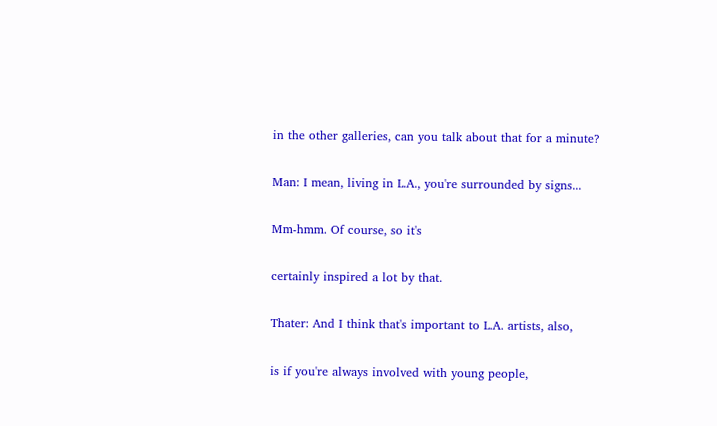in the other galleries, can you talk about that for a minute?

Man: I mean, living in L.A., you're surrounded by signs...

Mm-hmm. Of course, so it's

certainly inspired a lot by that.

Thater: And I think that's important to L.A. artists, also,

is if you're always involved with young people,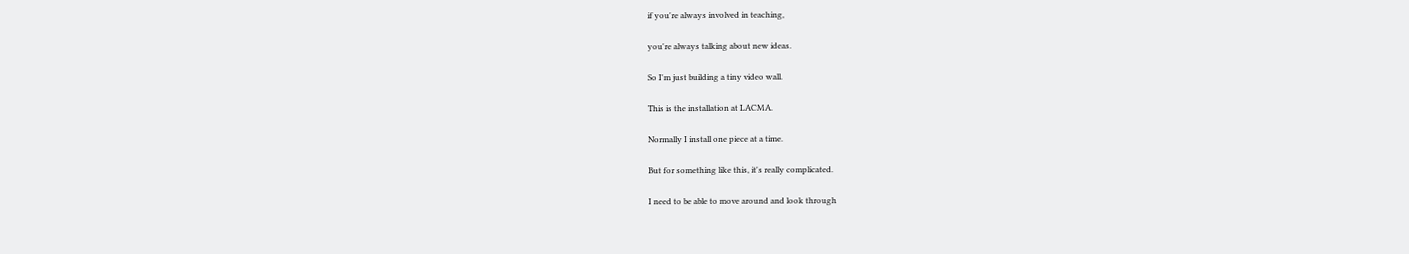if you're always involved in teaching,

you're always talking about new ideas.

So I'm just building a tiny video wall.

This is the installation at LACMA.

Normally I install one piece at a time.

But for something like this, it's really complicated.

I need to be able to move around and look through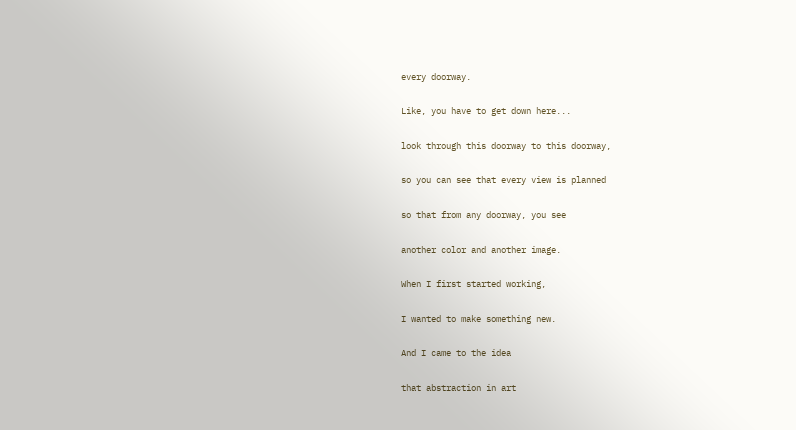every doorway.

Like, you have to get down here...

look through this doorway to this doorway,

so you can see that every view is planned

so that from any doorway, you see

another color and another image.

When I first started working,

I wanted to make something new.

And I came to the idea

that abstraction in art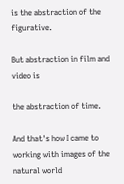is the abstraction of the figurative.

But abstraction in film and video is

the abstraction of time.

And that's how I came to working with images of the natural world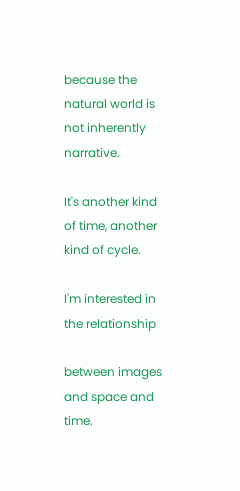because the natural world is not inherently narrative.

It's another kind of time, another kind of cycle.

I'm interested in the relationship

between images and space and time.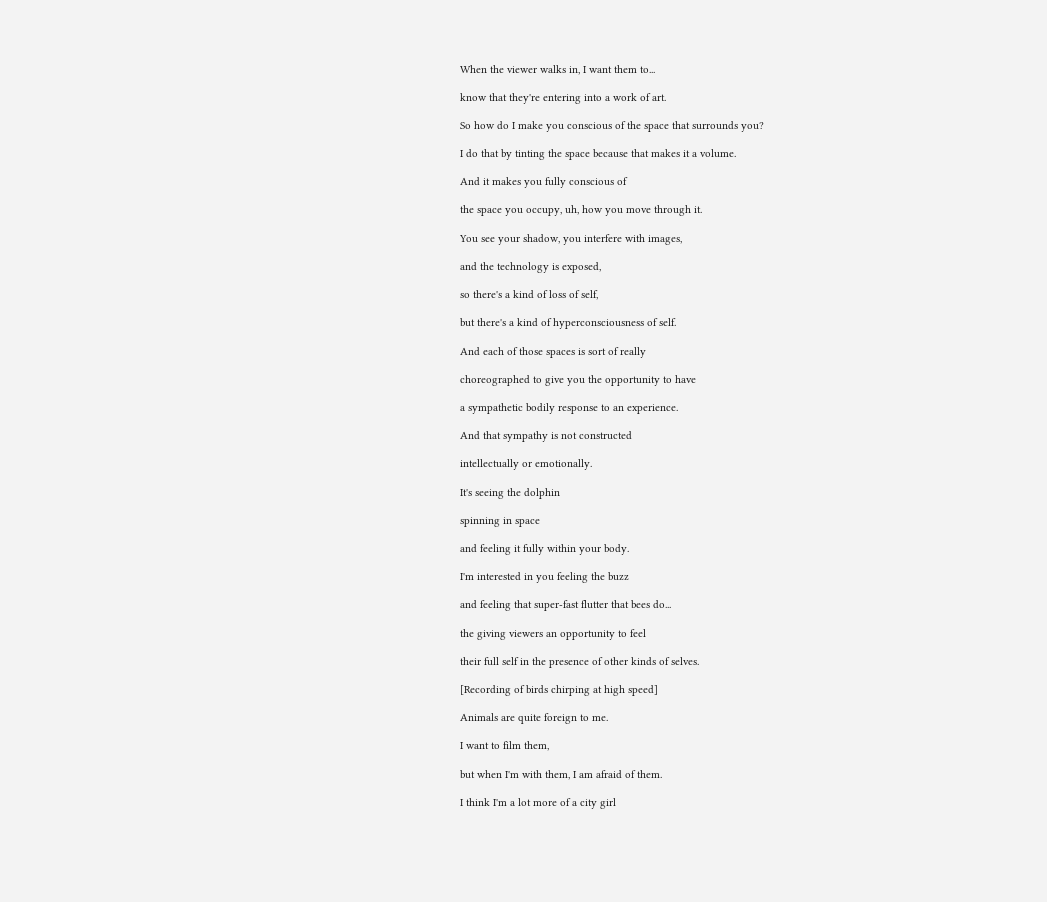When the viewer walks in, I want them to...

know that they're entering into a work of art.

So how do I make you conscious of the space that surrounds you?

I do that by tinting the space because that makes it a volume.

And it makes you fully conscious of

the space you occupy, uh, how you move through it.

You see your shadow, you interfere with images,

and the technology is exposed,

so there's a kind of loss of self,

but there's a kind of hyperconsciousness of self.

And each of those spaces is sort of really

choreographed to give you the opportunity to have

a sympathetic bodily response to an experience.

And that sympathy is not constructed

intellectually or emotionally.

It's seeing the dolphin

spinning in space

and feeling it fully within your body.

I'm interested in you feeling the buzz

and feeling that super-fast flutter that bees do...

the giving viewers an opportunity to feel

their full self in the presence of other kinds of selves.

[Recording of birds chirping at high speed]

Animals are quite foreign to me.

I want to film them,

but when I'm with them, I am afraid of them.

I think I'm a lot more of a city girl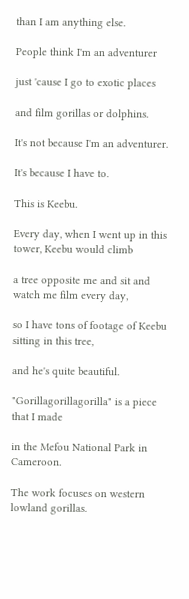than I am anything else.

People think I'm an adventurer

just 'cause I go to exotic places

and film gorillas or dolphins.

It's not because I'm an adventurer.

It's because I have to.

This is Keebu.

Every day, when I went up in this tower, Keebu would climb

a tree opposite me and sit and watch me film every day,

so I have tons of footage of Keebu sitting in this tree,

and he's quite beautiful.

"Gorillagorillagorilla" is a piece that I made

in the Mefou National Park in Cameroon.

The work focuses on western lowland gorillas.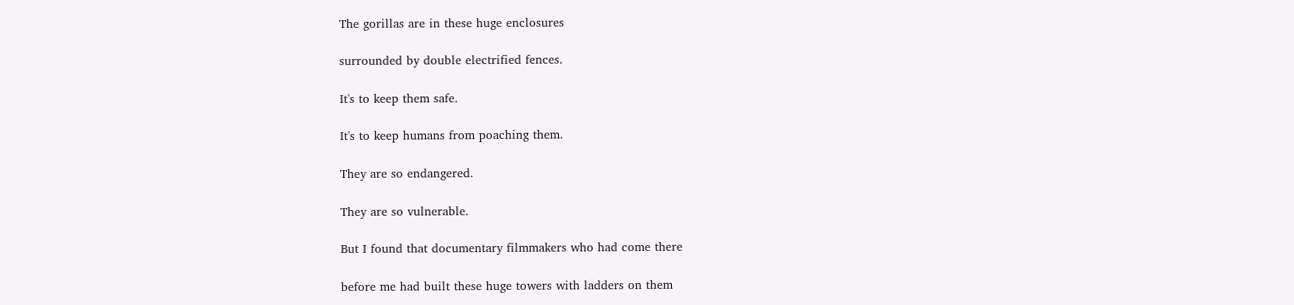The gorillas are in these huge enclosures

surrounded by double electrified fences.

It's to keep them safe.

It's to keep humans from poaching them.

They are so endangered.

They are so vulnerable.

But I found that documentary filmmakers who had come there

before me had built these huge towers with ladders on them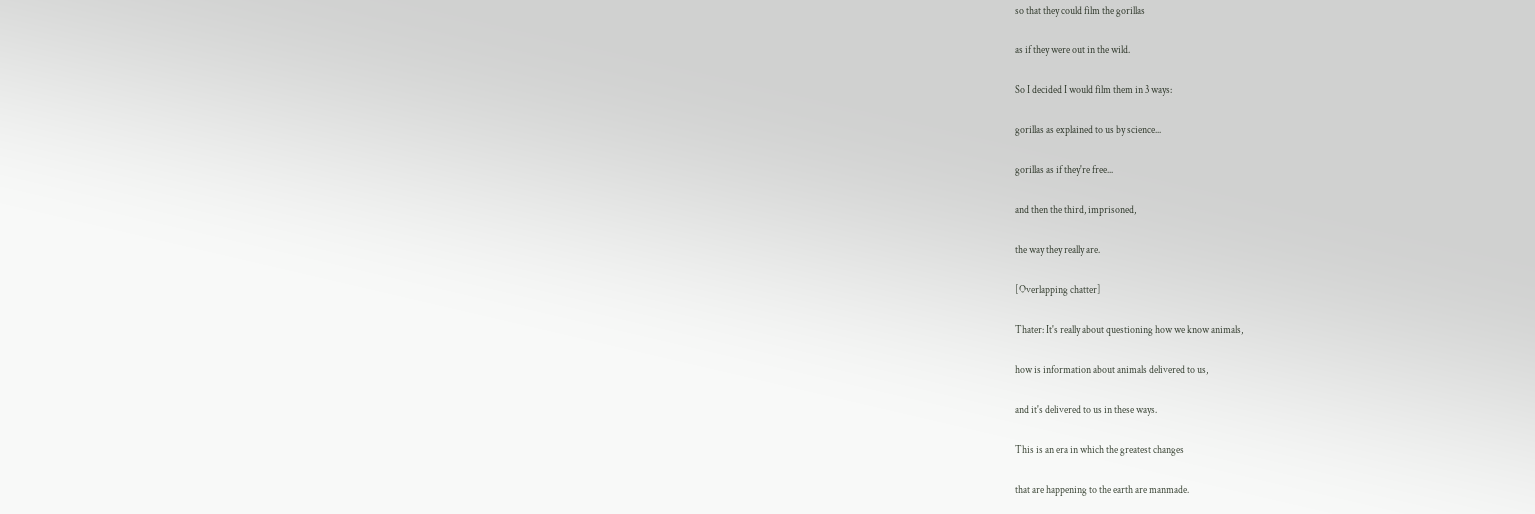so that they could film the gorillas

as if they were out in the wild.

So I decided I would film them in 3 ways:

gorillas as explained to us by science...

gorillas as if they're free...

and then the third, imprisoned,

the way they really are.

[Overlapping chatter]

Thater: It's really about questioning how we know animals,

how is information about animals delivered to us,

and it's delivered to us in these ways.

This is an era in which the greatest changes

that are happening to the earth are manmade.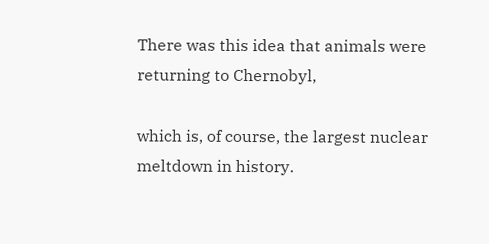There was this idea that animals were returning to Chernobyl,

which is, of course, the largest nuclear meltdown in history.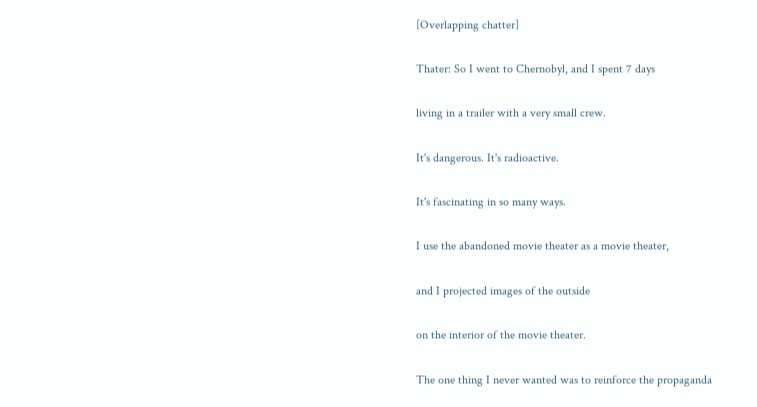[Overlapping chatter]

Thater: So I went to Chernobyl, and I spent 7 days

living in a trailer with a very small crew.

It's dangerous. It's radioactive.

It's fascinating in so many ways.

I use the abandoned movie theater as a movie theater,

and I projected images of the outside

on the interior of the movie theater.

The one thing I never wanted was to reinforce the propaganda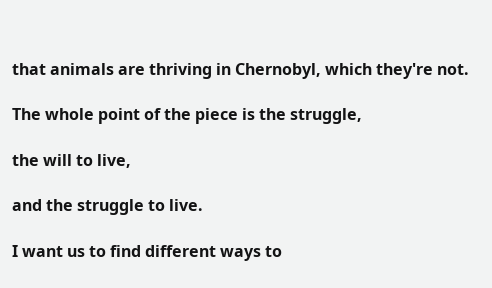that animals are thriving in Chernobyl, which they're not.

The whole point of the piece is the struggle,

the will to live,

and the struggle to live.

I want us to find different ways to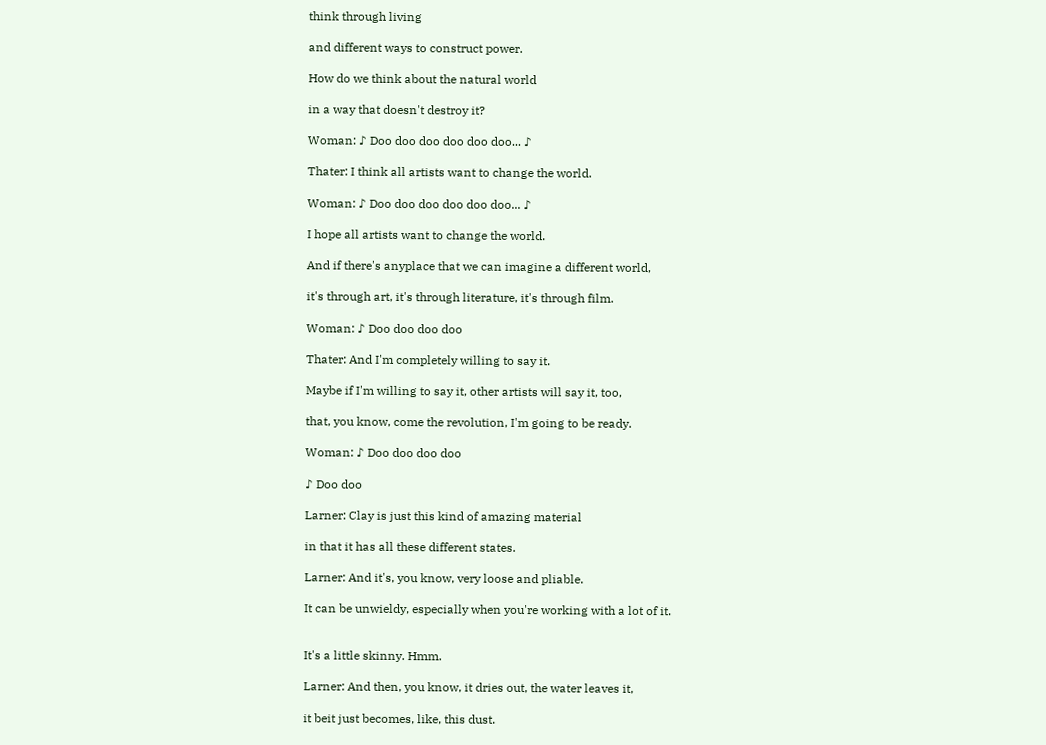think through living

and different ways to construct power.

How do we think about the natural world

in a way that doesn't destroy it?

Woman: ♪ Doo doo doo doo doo doo... ♪

Thater: I think all artists want to change the world.

Woman: ♪ Doo doo doo doo doo doo... ♪

I hope all artists want to change the world.

And if there's anyplace that we can imagine a different world,

it's through art, it's through literature, it's through film.

Woman: ♪ Doo doo doo doo

Thater: And I'm completely willing to say it.

Maybe if I'm willing to say it, other artists will say it, too,

that, you know, come the revolution, I'm going to be ready.

Woman: ♪ Doo doo doo doo

♪ Doo doo

Larner: Clay is just this kind of amazing material

in that it has all these different states.

Larner: And it's, you know, very loose and pliable.

It can be unwieldy, especially when you're working with a lot of it.


It's a little skinny. Hmm.

Larner: And then, you know, it dries out, the water leaves it,

it beit just becomes, like, this dust.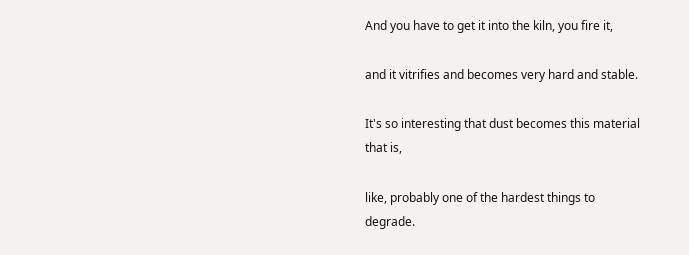And you have to get it into the kiln, you fire it,

and it vitrifies and becomes very hard and stable.

It's so interesting that dust becomes this material that is,

like, probably one of the hardest things to degrade.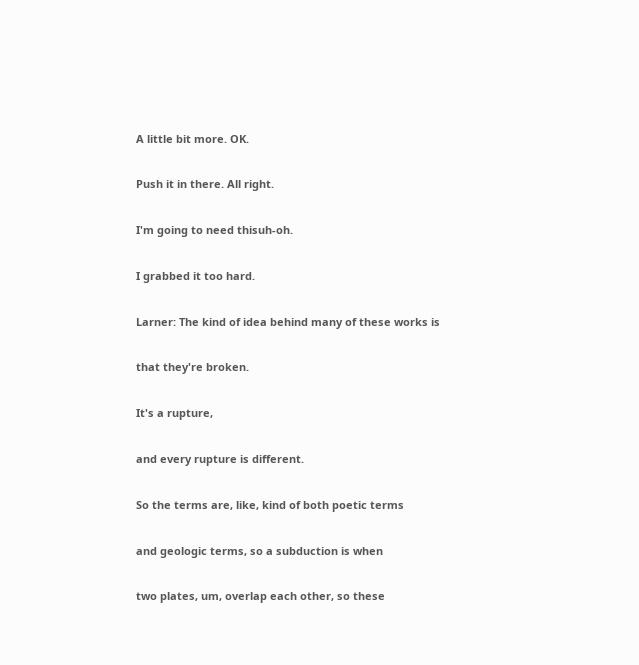A little bit more. OK.

Push it in there. All right.

I'm going to need thisuh-oh.

I grabbed it too hard.

Larner: The kind of idea behind many of these works is

that they're broken.

It's a rupture,

and every rupture is different.

So the terms are, like, kind of both poetic terms

and geologic terms, so a subduction is when

two plates, um, overlap each other, so these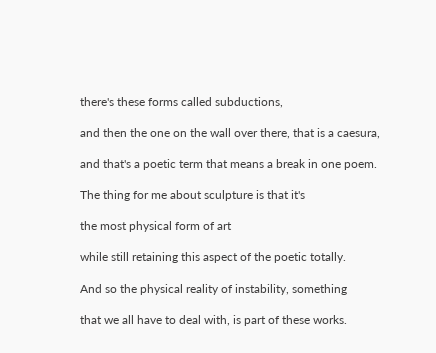there's these forms called subductions,

and then the one on the wall over there, that is a caesura,

and that's a poetic term that means a break in one poem.

The thing for me about sculpture is that it's

the most physical form of art

while still retaining this aspect of the poetic totally.

And so the physical reality of instability, something

that we all have to deal with, is part of these works.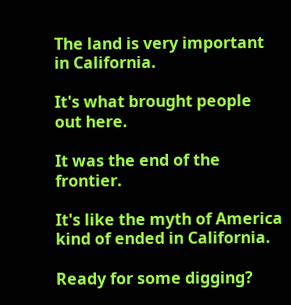The land is very important in California.

It's what brought people out here.

It was the end of the frontier.

It's like the myth of America kind of ended in California.

Ready for some digging?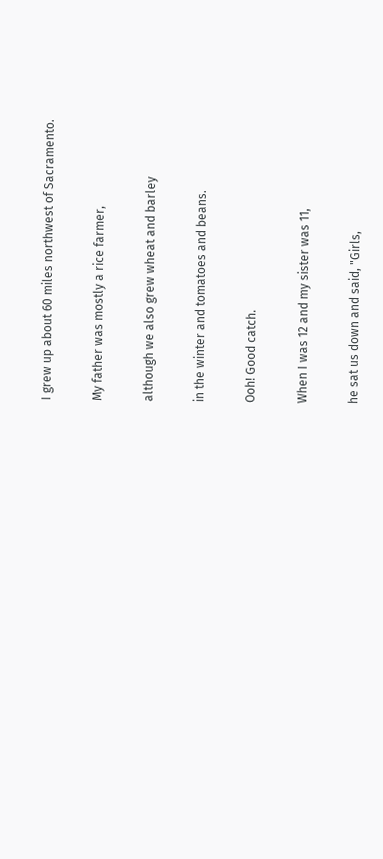I grew up about 60 miles northwest of Sacramento.

My father was mostly a rice farmer,

although we also grew wheat and barley

in the winter and tomatoes and beans.

Ooh! Good catch.

When I was 12 and my sister was 11,

he sat us down and said, "Girls,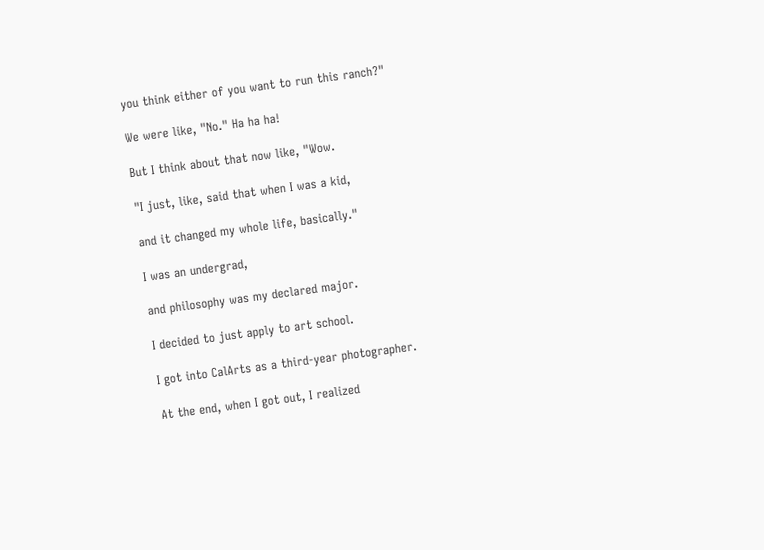you think either of you want to run this ranch?"

We were like, "No." Ha ha ha!

But I think about that now like, "Wow.

"I just, like, said that when I was a kid,

and it changed my whole life, basically."

I was an undergrad,

and philosophy was my declared major.

I decided to just apply to art school.

I got into CalArts as a third-year photographer.

At the end, when I got out, I realized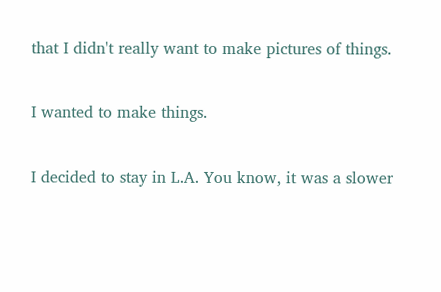that I didn't really want to make pictures of things.

I wanted to make things.

I decided to stay in L.A. You know, it was a slower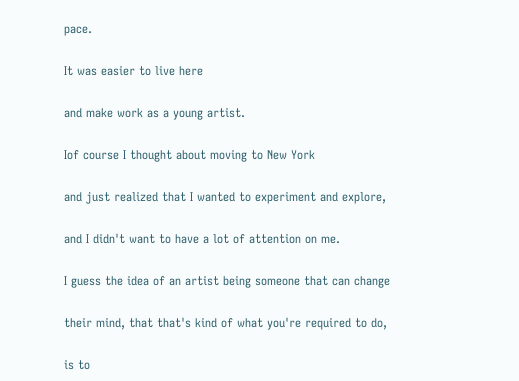pace.

It was easier to live here

and make work as a young artist.

Iof course I thought about moving to New York

and just realized that I wanted to experiment and explore,

and I didn't want to have a lot of attention on me.

I guess the idea of an artist being someone that can change

their mind, that that's kind of what you're required to do,

is to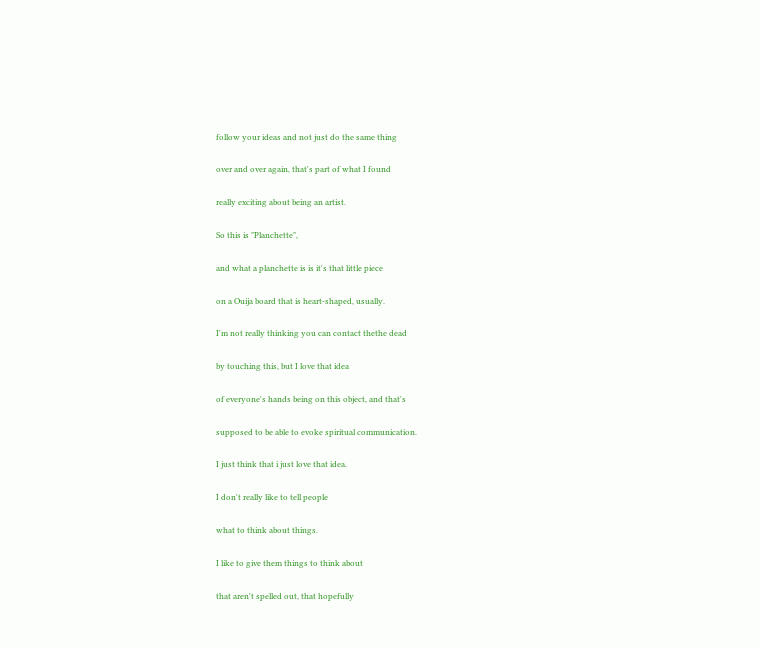follow your ideas and not just do the same thing

over and over again, that's part of what I found

really exciting about being an artist.

So this is "Planchette",

and what a planchette is is it's that little piece

on a Ouija board that is heart-shaped, usually.

I'm not really thinking you can contact thethe dead

by touching this, but I love that idea

of everyone's hands being on this object, and that's

supposed to be able to evoke spiritual communication.

I just think that i just love that idea.

I don't really like to tell people

what to think about things.

I like to give them things to think about

that aren't spelled out, that hopefully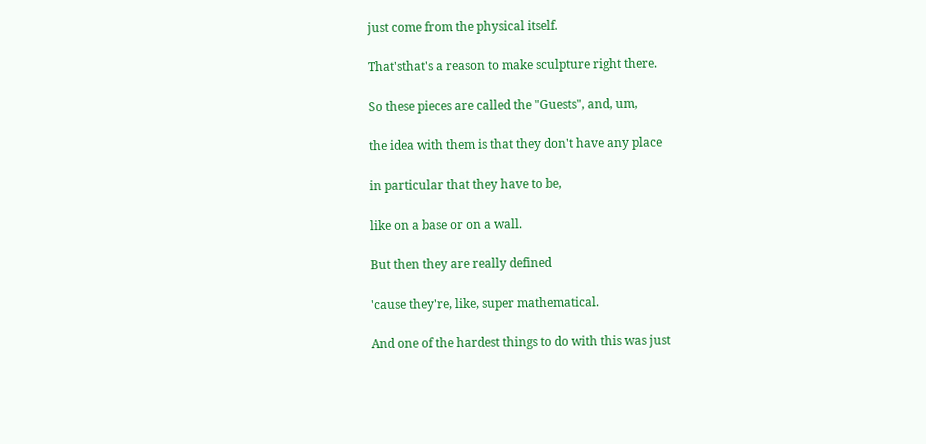just come from the physical itself.

That'sthat's a reason to make sculpture right there.

So these pieces are called the "Guests", and, um,

the idea with them is that they don't have any place

in particular that they have to be,

like on a base or on a wall.

But then they are really defined

'cause they're, like, super mathematical.

And one of the hardest things to do with this was just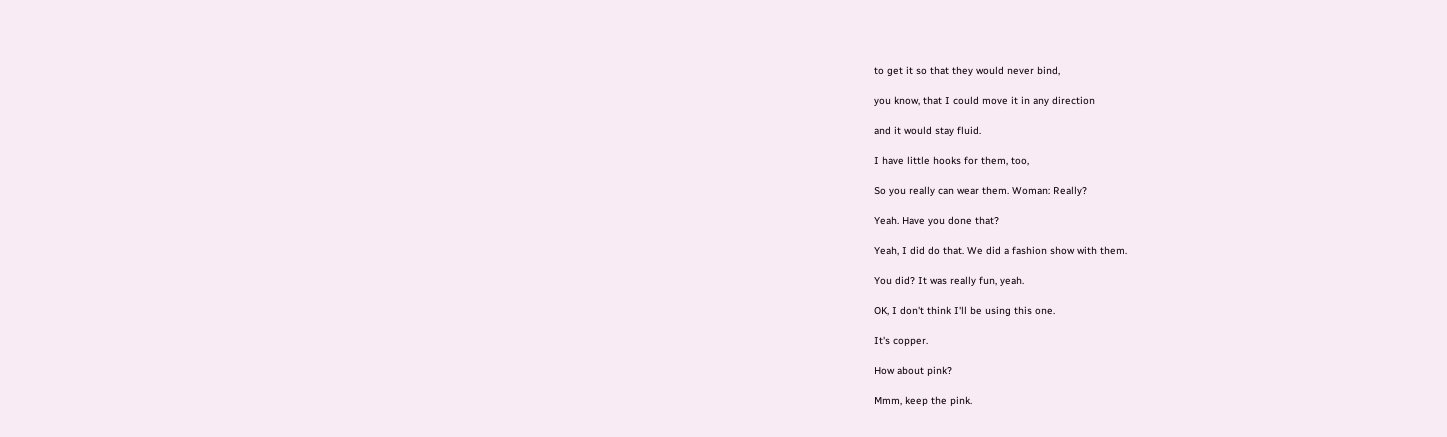to get it so that they would never bind,

you know, that I could move it in any direction

and it would stay fluid.

I have little hooks for them, too,

So you really can wear them. Woman: Really?

Yeah. Have you done that?

Yeah, I did do that. We did a fashion show with them.

You did? It was really fun, yeah.

OK, I don't think I'll be using this one.

It's copper.

How about pink?

Mmm, keep the pink.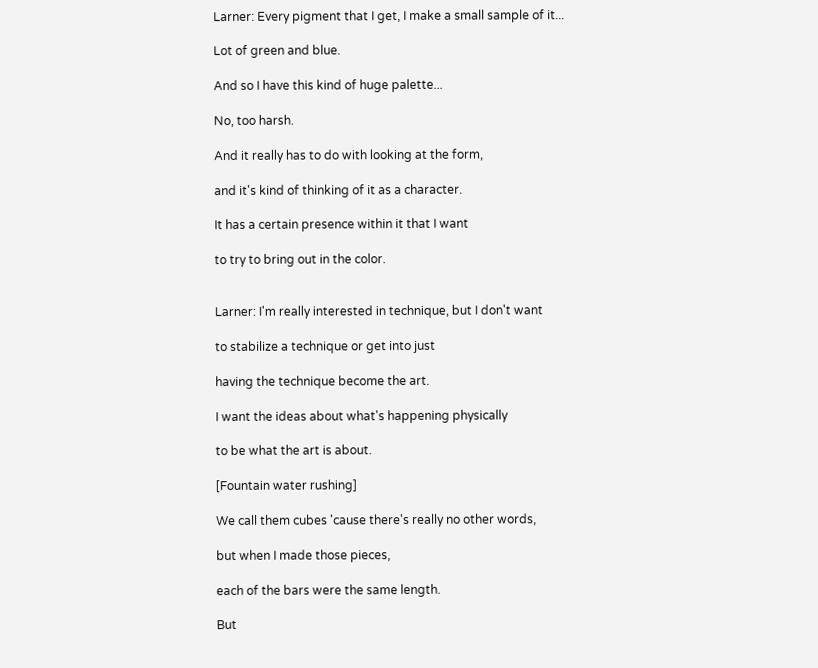Larner: Every pigment that I get, I make a small sample of it...

Lot of green and blue.

And so I have this kind of huge palette...

No, too harsh.

And it really has to do with looking at the form,

and it's kind of thinking of it as a character.

It has a certain presence within it that I want

to try to bring out in the color.


Larner: I'm really interested in technique, but I don't want

to stabilize a technique or get into just

having the technique become the art.

I want the ideas about what's happening physically

to be what the art is about.

[Fountain water rushing]

We call them cubes 'cause there's really no other words,

but when I made those pieces,

each of the bars were the same length.

But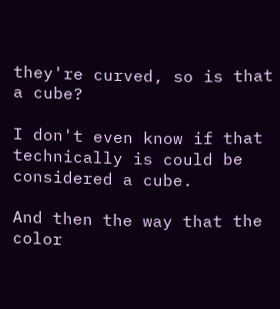they're curved, so is that a cube?

I don't even know if that technically is could be considered a cube.

And then the way that the color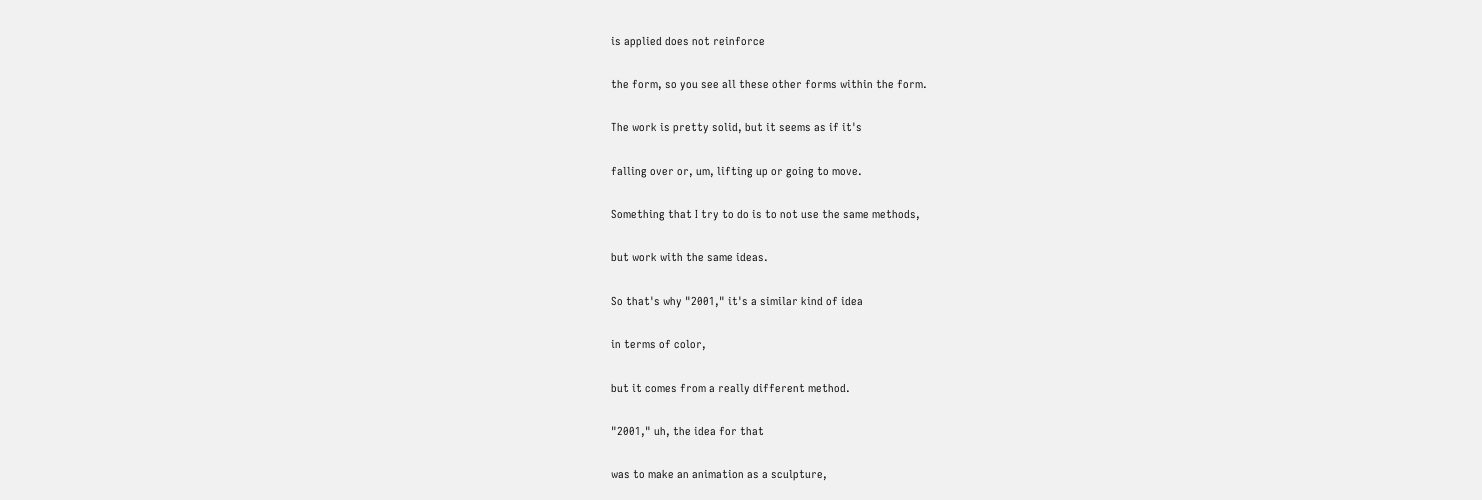is applied does not reinforce

the form, so you see all these other forms within the form.

The work is pretty solid, but it seems as if it's

falling over or, um, lifting up or going to move.

Something that I try to do is to not use the same methods,

but work with the same ideas.

So that's why "2001," it's a similar kind of idea

in terms of color,

but it comes from a really different method.

"2001," uh, the idea for that

was to make an animation as a sculpture,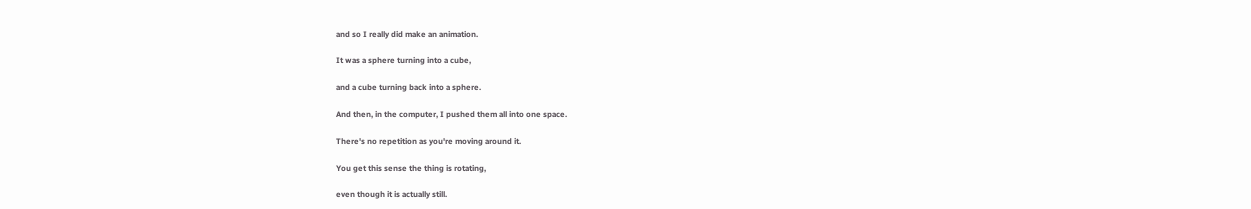and so I really did make an animation.

It was a sphere turning into a cube,

and a cube turning back into a sphere.

And then, in the computer, I pushed them all into one space.

There's no repetition as you're moving around it.

You get this sense the thing is rotating,

even though it is actually still.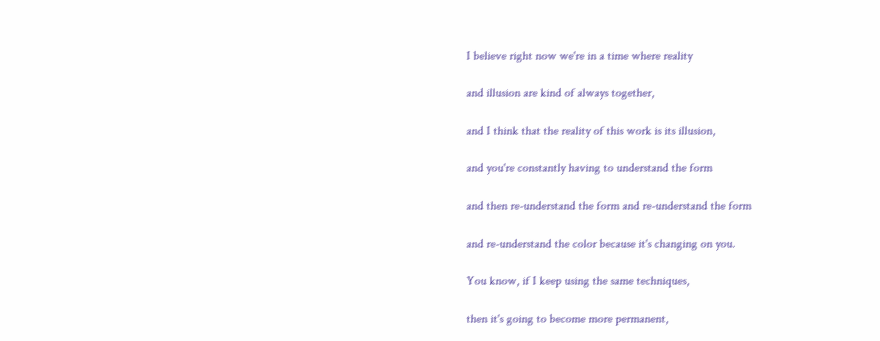I believe right now we're in a time where reality

and illusion are kind of always together,

and I think that the reality of this work is its illusion,

and you're constantly having to understand the form

and then re-understand the form and re-understand the form

and re-understand the color because it's changing on you.

You know, if I keep using the same techniques,

then it's going to become more permanent,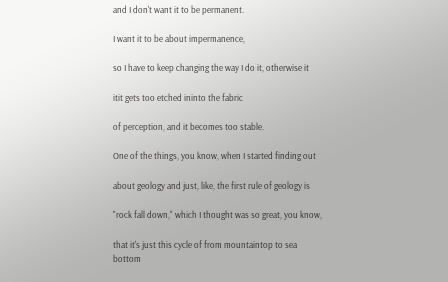and I don't want it to be permanent.

I want it to be about impermanence,

so I have to keep changing the way I do it, otherwise it

itit gets too etched ininto the fabric

of perception, and it becomes too stable.

One of the things, you know, when I started finding out

about geology and just, like, the first rule of geology is

"rock fall down," which I thought was so great, you know,

that it's just this cycle of from mountaintop to sea bottom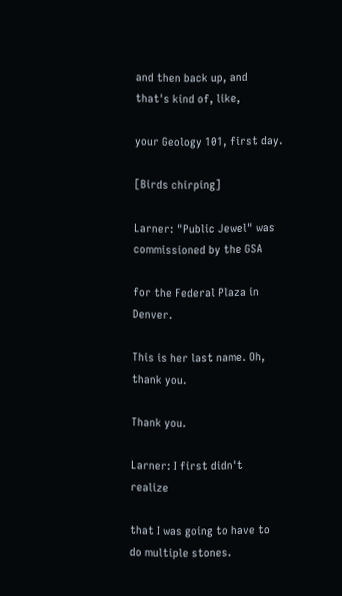and then back up, and that's kind of, like,

your Geology 101, first day.

[Birds chirping]

Larner: "Public Jewel" was commissioned by the GSA

for the Federal Plaza in Denver.

This is her last name. Oh, thank you.

Thank you.

Larner: I first didn't realize

that I was going to have to do multiple stones.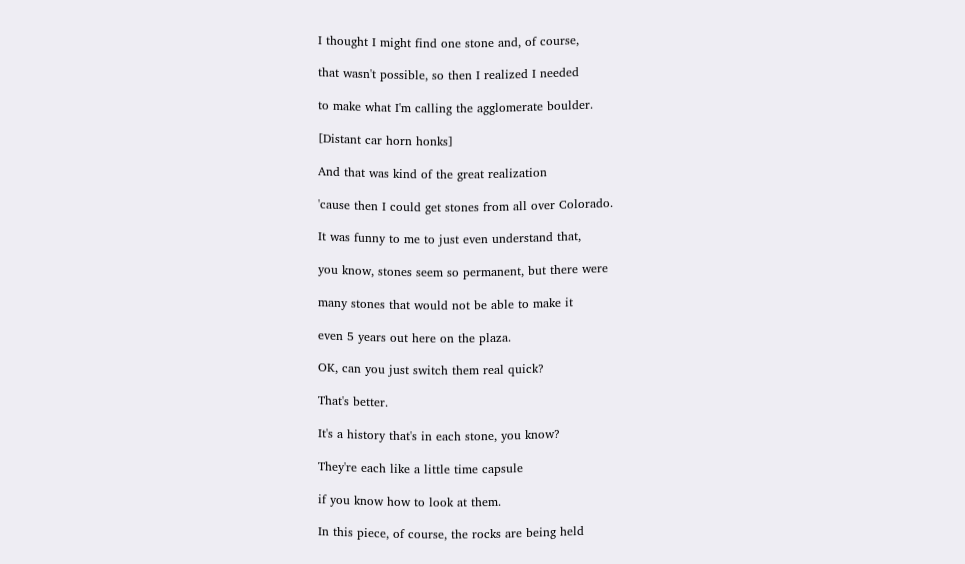I thought I might find one stone and, of course,

that wasn't possible, so then I realized I needed

to make what I'm calling the agglomerate boulder.

[Distant car horn honks]

And that was kind of the great realization

'cause then I could get stones from all over Colorado.

It was funny to me to just even understand that,

you know, stones seem so permanent, but there were

many stones that would not be able to make it

even 5 years out here on the plaza.

OK, can you just switch them real quick?

That's better.

It's a history that's in each stone, you know?

They're each like a little time capsule

if you know how to look at them.

In this piece, of course, the rocks are being held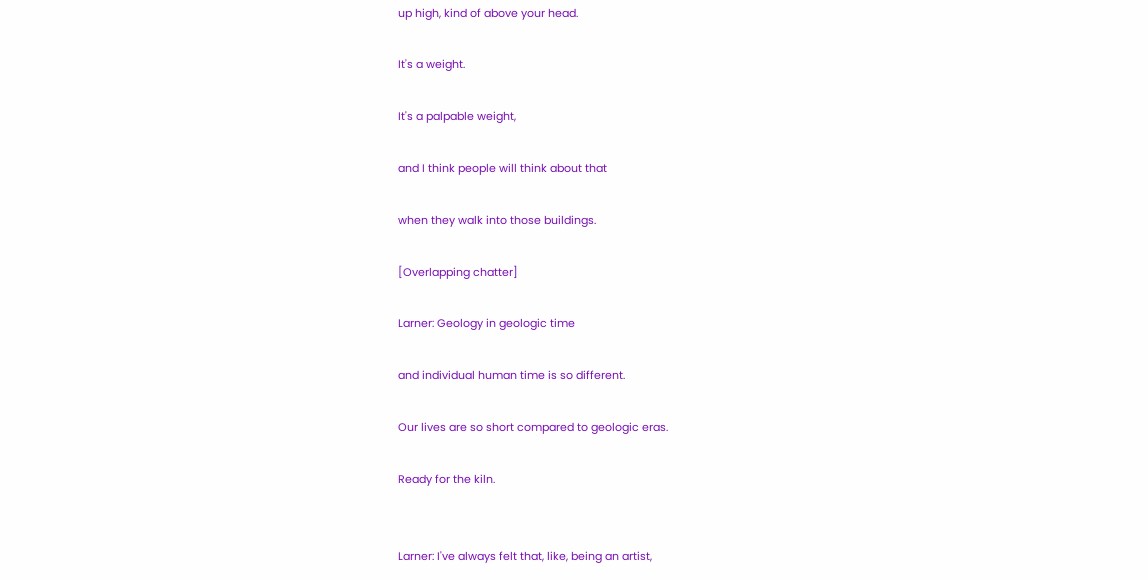up high, kind of above your head.

It's a weight.

It's a palpable weight,

and I think people will think about that

when they walk into those buildings.

[Overlapping chatter]

Larner: Geology in geologic time

and individual human time is so different.

Our lives are so short compared to geologic eras.

Ready for the kiln.


Larner: I've always felt that, like, being an artist,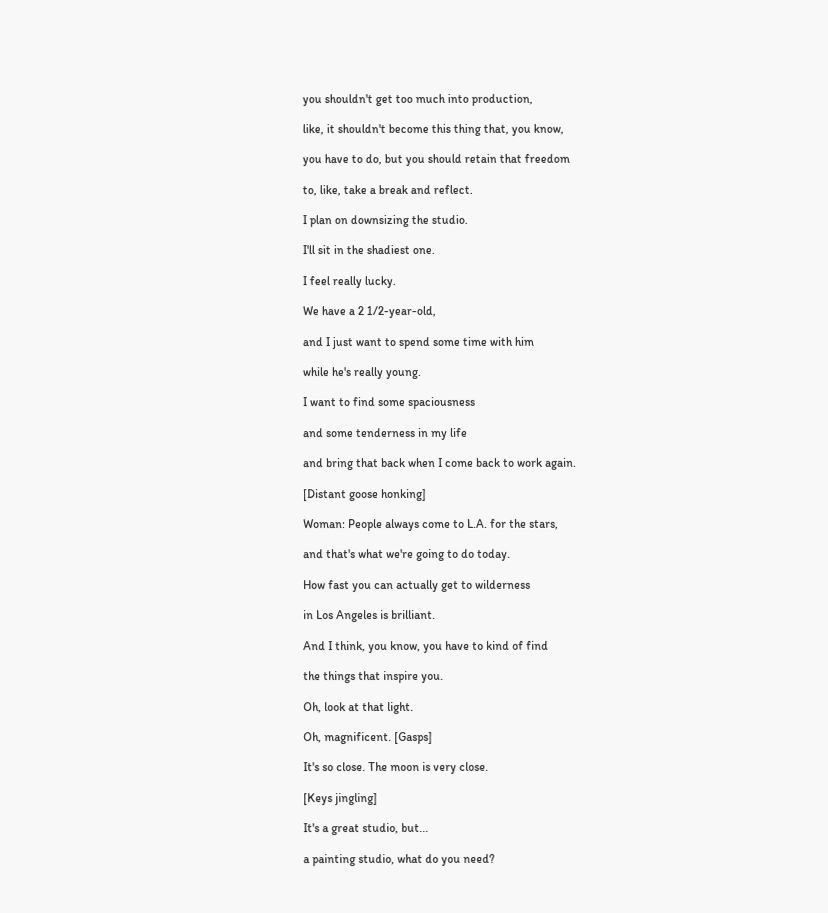you shouldn't get too much into production,

like, it shouldn't become this thing that, you know,

you have to do, but you should retain that freedom

to, like, take a break and reflect.

I plan on downsizing the studio.

I'll sit in the shadiest one.

I feel really lucky.

We have a 2 1/2-year-old,

and I just want to spend some time with him

while he's really young.

I want to find some spaciousness

and some tenderness in my life

and bring that back when I come back to work again.

[Distant goose honking]

Woman: People always come to L.A. for the stars,

and that's what we're going to do today.

How fast you can actually get to wilderness

in Los Angeles is brilliant.

And I think, you know, you have to kind of find

the things that inspire you.

Oh, look at that light.

Oh, magnificent. [Gasps]

It's so close. The moon is very close.

[Keys jingling]

It's a great studio, but...

a painting studio, what do you need?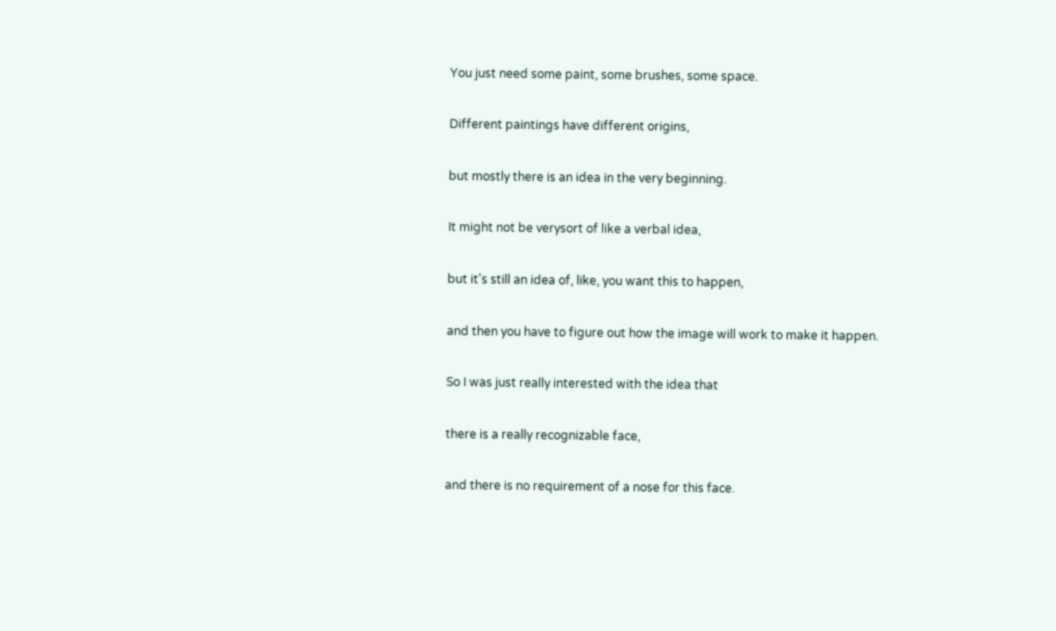You just need some paint, some brushes, some space.

Different paintings have different origins,

but mostly there is an idea in the very beginning.

It might not be verysort of like a verbal idea,

but it's still an idea of, like, you want this to happen,

and then you have to figure out how the image will work to make it happen.

So I was just really interested with the idea that

there is a really recognizable face,

and there is no requirement of a nose for this face.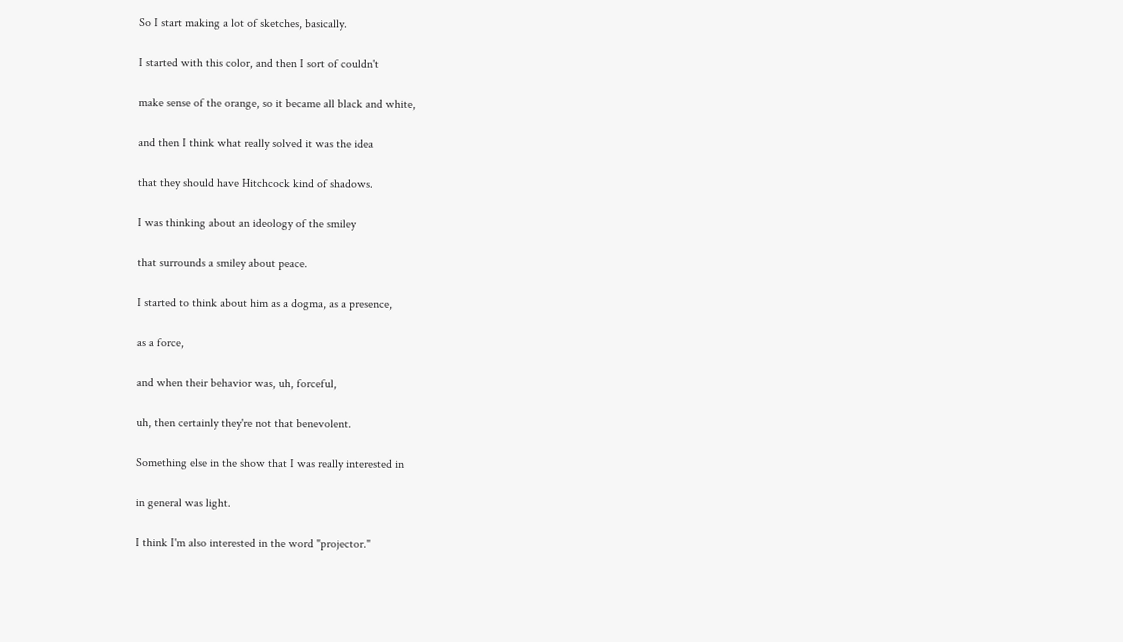So I start making a lot of sketches, basically.

I started with this color, and then I sort of couldn't

make sense of the orange, so it became all black and white,

and then I think what really solved it was the idea

that they should have Hitchcock kind of shadows.

I was thinking about an ideology of the smiley

that surrounds a smiley about peace.

I started to think about him as a dogma, as a presence,

as a force,

and when their behavior was, uh, forceful,

uh, then certainly they're not that benevolent.

Something else in the show that I was really interested in

in general was light.

I think I'm also interested in the word "projector."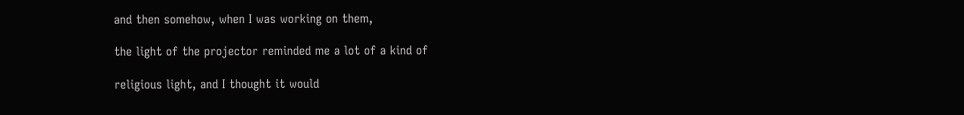and then somehow, when I was working on them,

the light of the projector reminded me a lot of a kind of

religious light, and I thought it would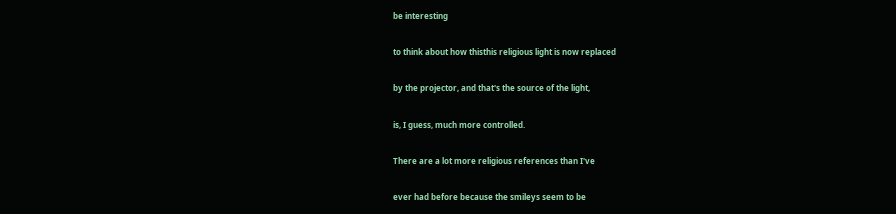be interesting

to think about how thisthis religious light is now replaced

by the projector, and that's the source of the light,

is, I guess, much more controlled.

There are a lot more religious references than I've

ever had before because the smileys seem to be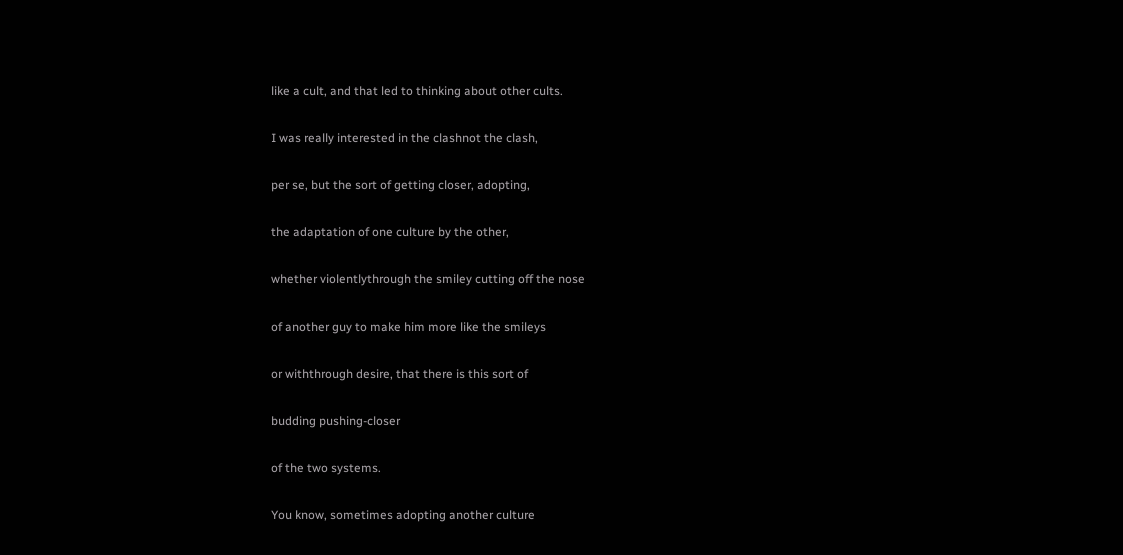like a cult, and that led to thinking about other cults.

I was really interested in the clashnot the clash,

per se, but the sort of getting closer, adopting,

the adaptation of one culture by the other,

whether violentlythrough the smiley cutting off the nose

of another guy to make him more like the smileys

or withthrough desire, that there is this sort of

budding pushing-closer

of the two systems.

You know, sometimes adopting another culture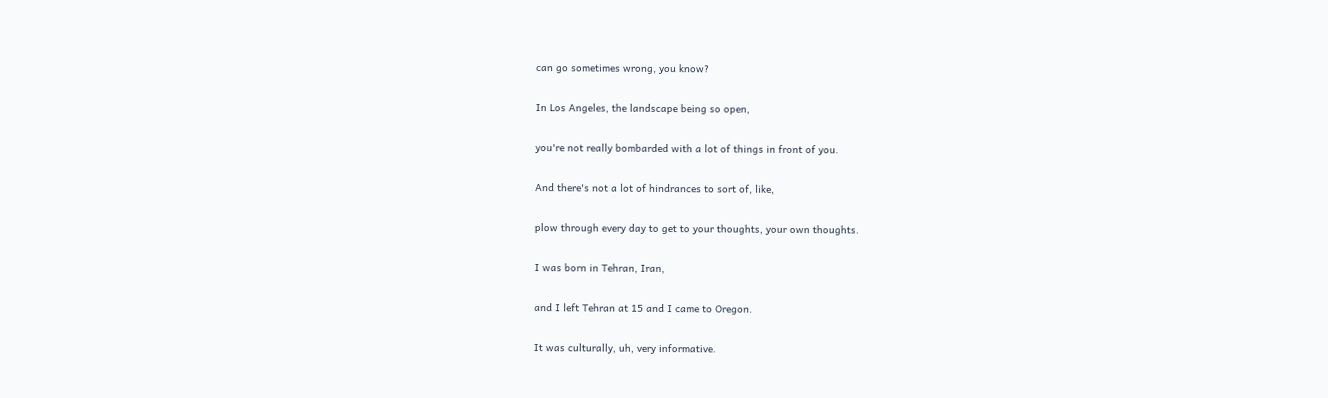can go sometimes wrong, you know?

In Los Angeles, the landscape being so open,

you're not really bombarded with a lot of things in front of you.

And there's not a lot of hindrances to sort of, like,

plow through every day to get to your thoughts, your own thoughts.

I was born in Tehran, Iran,

and I left Tehran at 15 and I came to Oregon.

It was culturally, uh, very informative.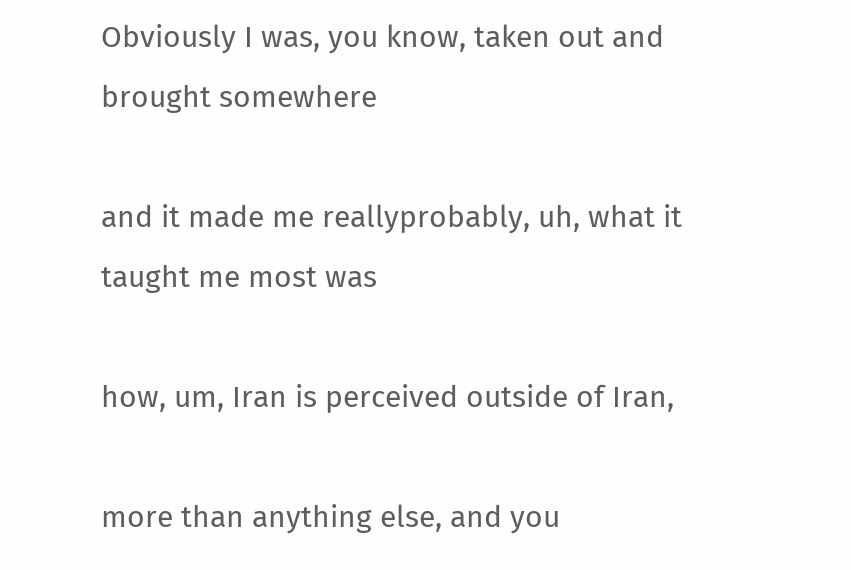Obviously I was, you know, taken out and brought somewhere

and it made me reallyprobably, uh, what it taught me most was

how, um, Iran is perceived outside of Iran,

more than anything else, and you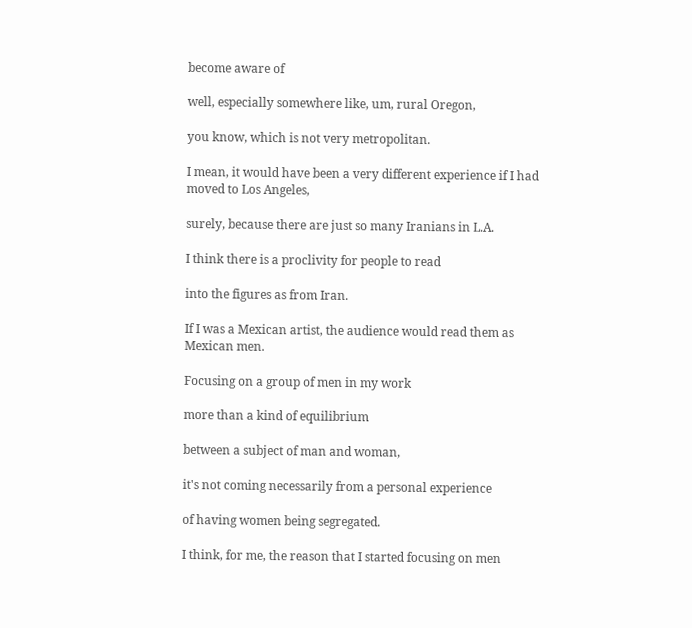become aware of

well, especially somewhere like, um, rural Oregon,

you know, which is not very metropolitan.

I mean, it would have been a very different experience if I had moved to Los Angeles,

surely, because there are just so many Iranians in L.A.

I think there is a proclivity for people to read

into the figures as from Iran.

If I was a Mexican artist, the audience would read them as Mexican men.

Focusing on a group of men in my work

more than a kind of equilibrium

between a subject of man and woman,

it's not coming necessarily from a personal experience

of having women being segregated.

I think, for me, the reason that I started focusing on men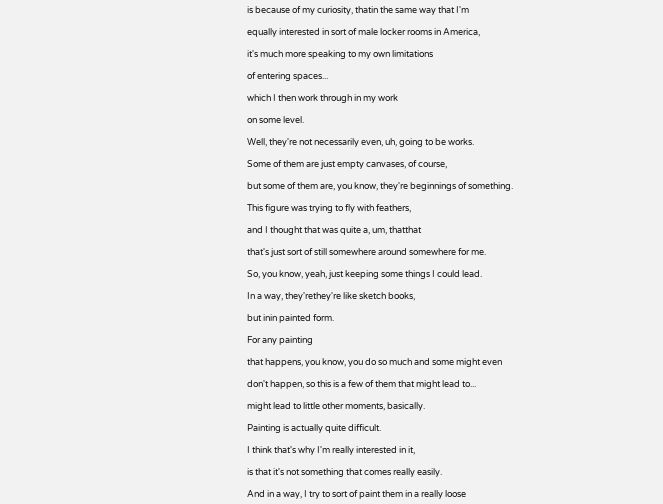is because of my curiosity, thatin the same way that I'm

equally interested in sort of male locker rooms in America,

it's much more speaking to my own limitations

of entering spaces...

which I then work through in my work

on some level.

Well, they're not necessarily even, uh, going to be works.

Some of them are just empty canvases, of course,

but some of them are, you know, they're beginnings of something.

This figure was trying to fly with feathers,

and I thought that was quite a, um, thatthat

that's just sort of still somewhere around somewhere for me.

So, you know, yeah, just keeping some things I could lead.

In a way, they'rethey're like sketch books,

but inin painted form.

For any painting

that happens, you know, you do so much and some might even

don't happen, so this is a few of them that might lead to...

might lead to little other moments, basically.

Painting is actually quite difficult.

I think that's why I'm really interested in it,

is that it's not something that comes really easily.

And in a way, I try to sort of paint them in a really loose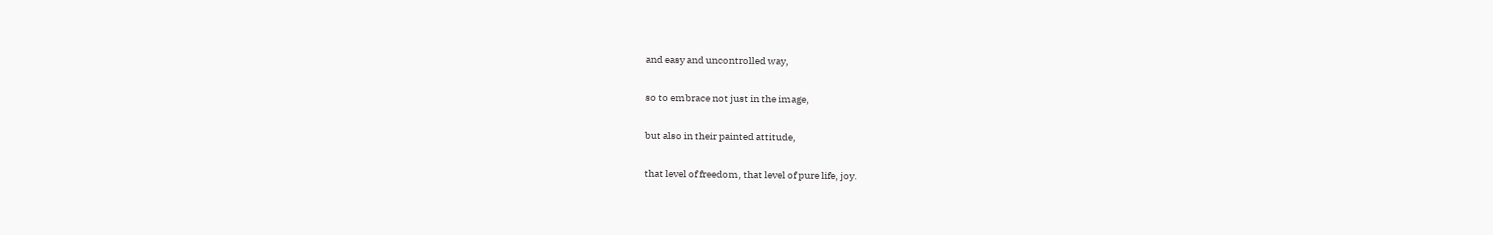and easy and uncontrolled way,

so to embrace not just in the image,

but also in their painted attitude,

that level of freedom, that level of pure life, joy.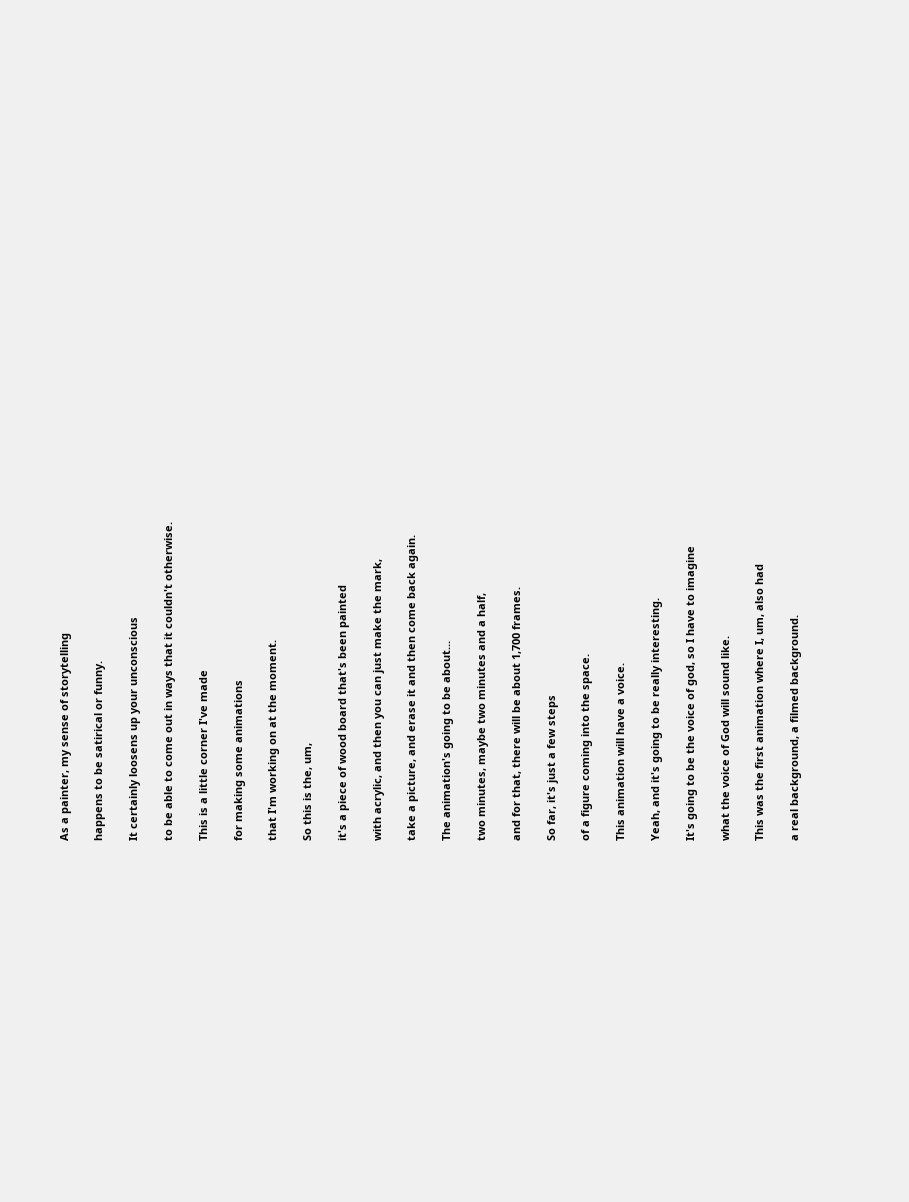As a painter, my sense of storytelling

happens to be satirical or funny.

It certainly loosens up your unconscious

to be able to come out in ways that it couldn't otherwise.

This is a little corner I've made

for making some animations

that I'm working on at the moment.

So this is the, um,

it's a piece of wood board that's been painted

with acrylic, and then you can just make the mark,

take a picture, and erase it and then come back again.

The animation's going to be about...

two minutes, maybe two minutes and a half,

and for that, there will be about 1,700 frames.

So far, it's just a few steps

of a figure coming into the space.

This animation will have a voice.

Yeah, and it's going to be really interesting.

It's going to be the voice of god, so I have to imagine

what the voice of God will sound like.

This was the first animation where I, um, also had

a real background, a filmed background.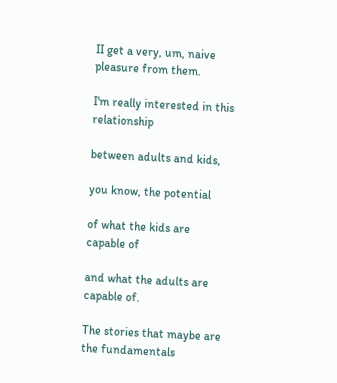II get a very, um, naive pleasure from them.

I'm really interested in this relationship

between adults and kids,

you know, the potential

of what the kids are capable of

and what the adults are capable of.

The stories that maybe are the fundamentals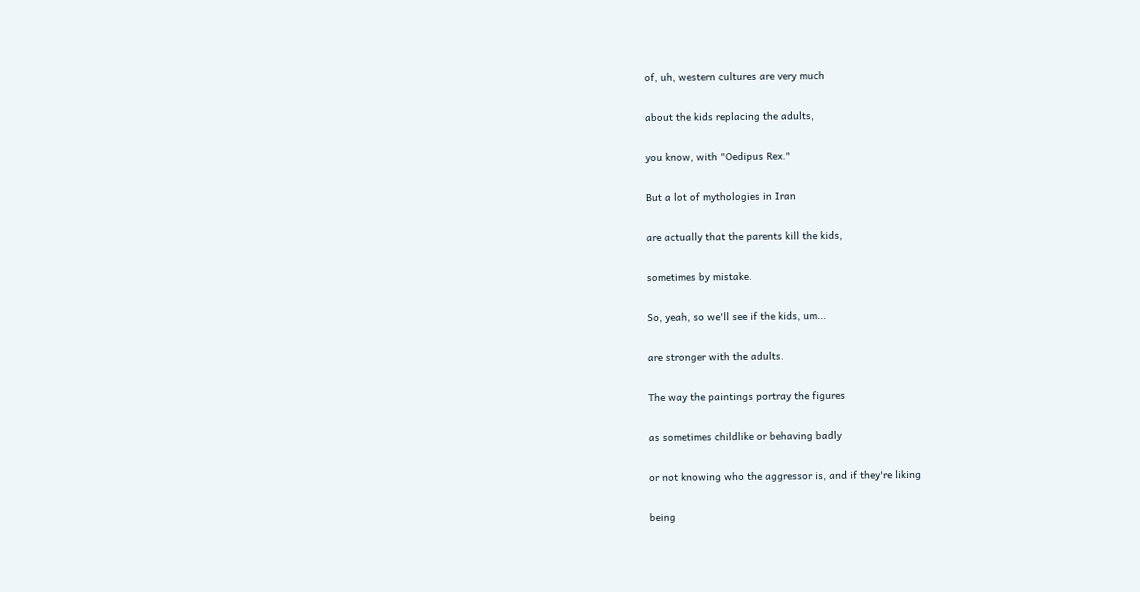of, uh, western cultures are very much

about the kids replacing the adults,

you know, with "Oedipus Rex."

But a lot of mythologies in Iran

are actually that the parents kill the kids,

sometimes by mistake.

So, yeah, so we'll see if the kids, um...

are stronger with the adults.

The way the paintings portray the figures

as sometimes childlike or behaving badly

or not knowing who the aggressor is, and if they're liking

being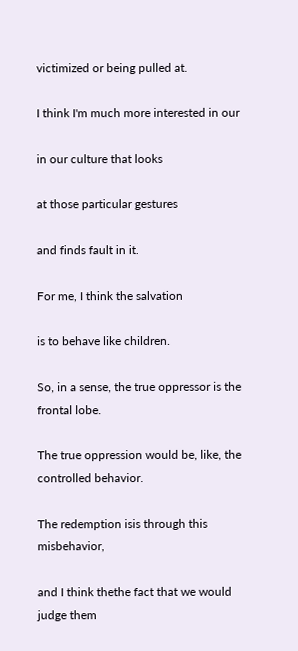victimized or being pulled at.

I think I'm much more interested in our

in our culture that looks

at those particular gestures

and finds fault in it.

For me, I think the salvation

is to behave like children.

So, in a sense, the true oppressor is the frontal lobe.

The true oppression would be, like, the controlled behavior.

The redemption isis through this misbehavior,

and I think thethe fact that we would judge them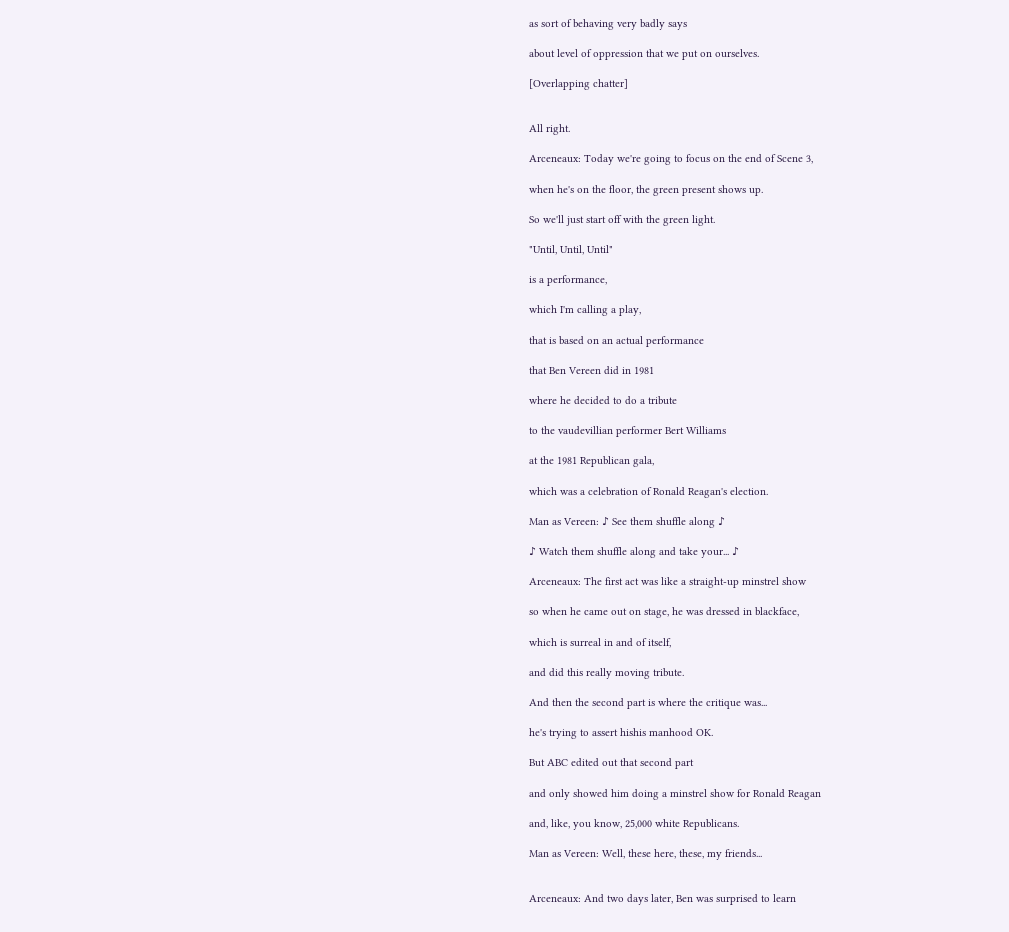as sort of behaving very badly says

about level of oppression that we put on ourselves.

[Overlapping chatter]


All right.

Arceneaux: Today we're going to focus on the end of Scene 3,

when he's on the floor, the green present shows up.

So we'll just start off with the green light.

"Until, Until, Until"

is a performance,

which I'm calling a play,

that is based on an actual performance

that Ben Vereen did in 1981

where he decided to do a tribute

to the vaudevillian performer Bert Williams

at the 1981 Republican gala,

which was a celebration of Ronald Reagan's election.

Man as Vereen: ♪ See them shuffle along ♪

♪ Watch them shuffle along and take your... ♪

Arceneaux: The first act was like a straight-up minstrel show

so when he came out on stage, he was dressed in blackface,

which is surreal in and of itself,

and did this really moving tribute.

And then the second part is where the critique was...

he's trying to assert hishis manhood OK.

But ABC edited out that second part

and only showed him doing a minstrel show for Ronald Reagan

and, like, you know, 25,000 white Republicans.

Man as Vereen: Well, these here, these, my friends...


Arceneaux: And two days later, Ben was surprised to learn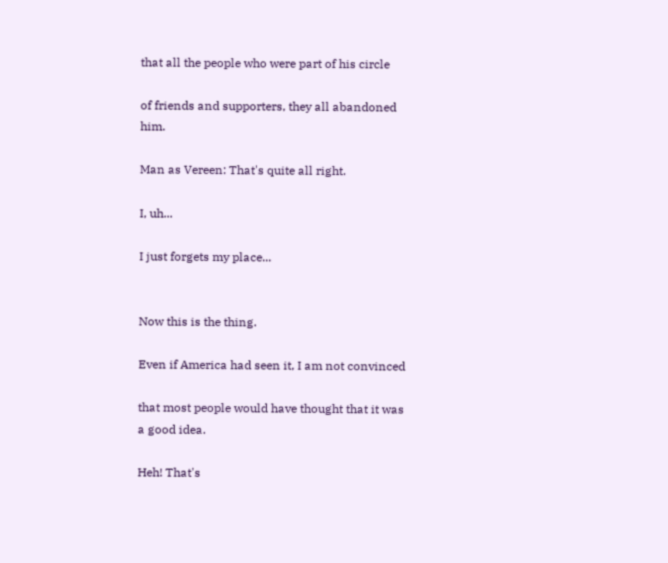that all the people who were part of his circle

of friends and supporters, they all abandoned him.

Man as Vereen: That's quite all right.

I, uh...

I just forgets my place...


Now this is the thing.

Even if America had seen it, I am not convinced

that most people would have thought that it was a good idea.

Heh! That's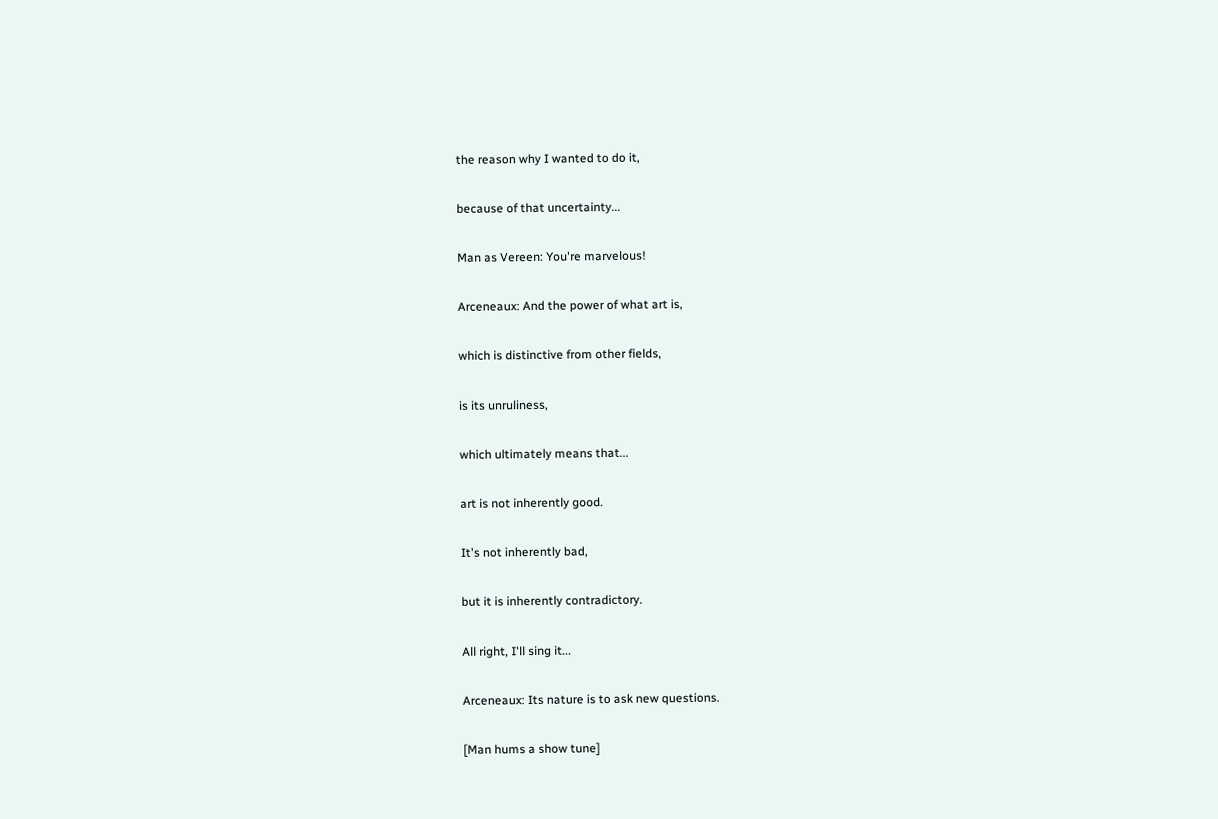the reason why I wanted to do it,

because of that uncertainty...

Man as Vereen: You're marvelous!

Arceneaux: And the power of what art is,

which is distinctive from other fields,

is its unruliness,

which ultimately means that...

art is not inherently good.

It's not inherently bad,

but it is inherently contradictory.

All right, I'll sing it...

Arceneaux: Its nature is to ask new questions.

[Man hums a show tune]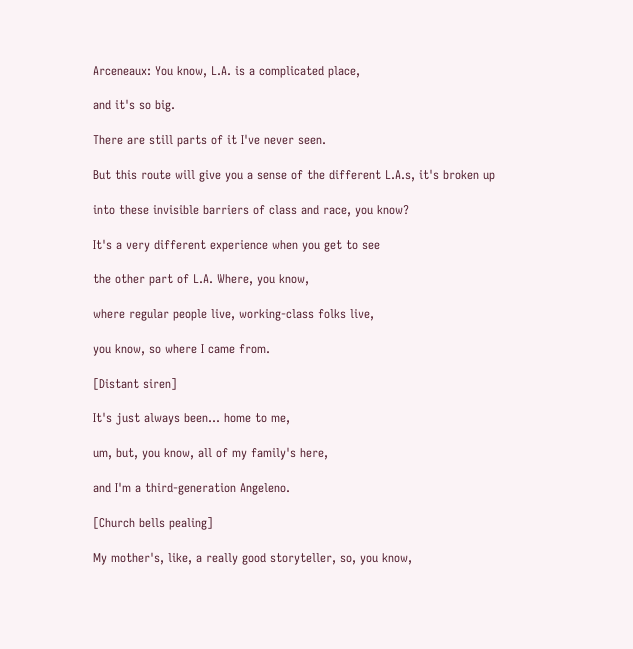Arceneaux: You know, L.A. is a complicated place,

and it's so big.

There are still parts of it I've never seen.

But this route will give you a sense of the different L.A.s, it's broken up

into these invisible barriers of class and race, you know?

It's a very different experience when you get to see

the other part of L.A. Where, you know,

where regular people live, working-class folks live,

you know, so where I came from.

[Distant siren]

It's just always been... home to me,

um, but, you know, all of my family's here,

and I'm a third-generation Angeleno.

[Church bells pealing]

My mother's, like, a really good storyteller, so, you know,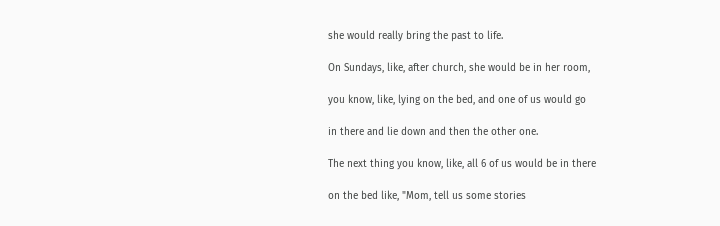she would really bring the past to life.

On Sundays, like, after church, she would be in her room,

you know, like, lying on the bed, and one of us would go

in there and lie down and then the other one.

The next thing you know, like, all 6 of us would be in there

on the bed like, "Mom, tell us some stories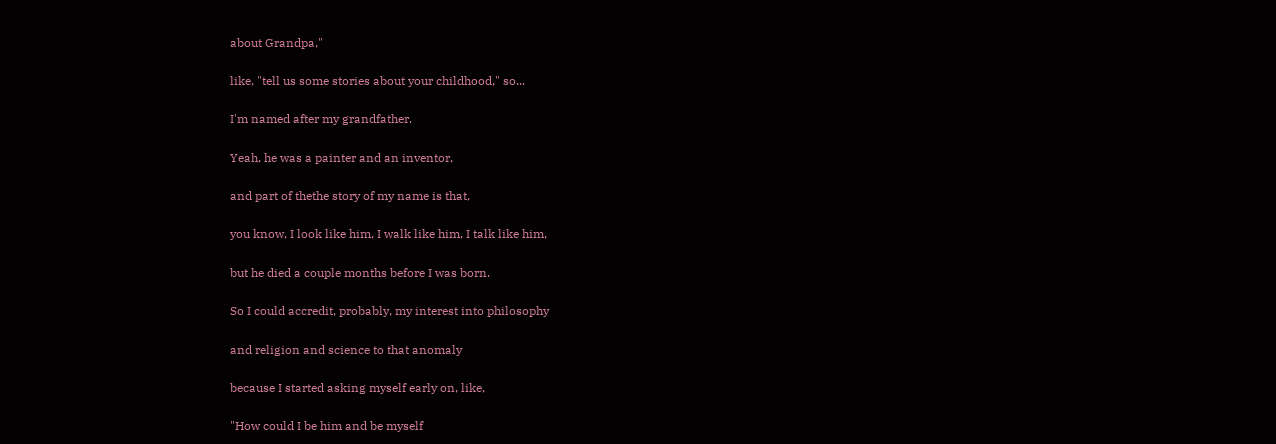about Grandpa,"

like, "tell us some stories about your childhood," so...

I'm named after my grandfather.

Yeah, he was a painter and an inventor,

and part of thethe story of my name is that,

you know, I look like him, I walk like him, I talk like him,

but he died a couple months before I was born.

So I could accredit, probably, my interest into philosophy

and religion and science to that anomaly

because I started asking myself early on, like,

"How could I be him and be myself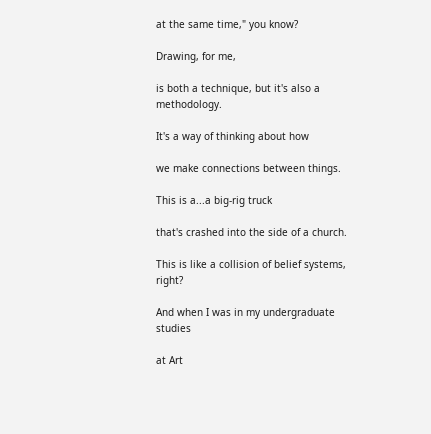at the same time," you know?

Drawing, for me,

is both a technique, but it's also a methodology.

It's a way of thinking about how

we make connections between things.

This is a...a big-rig truck

that's crashed into the side of a church.

This is like a collision of belief systems, right?

And when I was in my undergraduate studies

at Art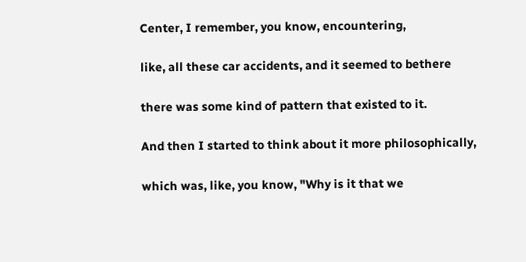Center, I remember, you know, encountering,

like, all these car accidents, and it seemed to bethere

there was some kind of pattern that existed to it.

And then I started to think about it more philosophically,

which was, like, you know, "Why is it that we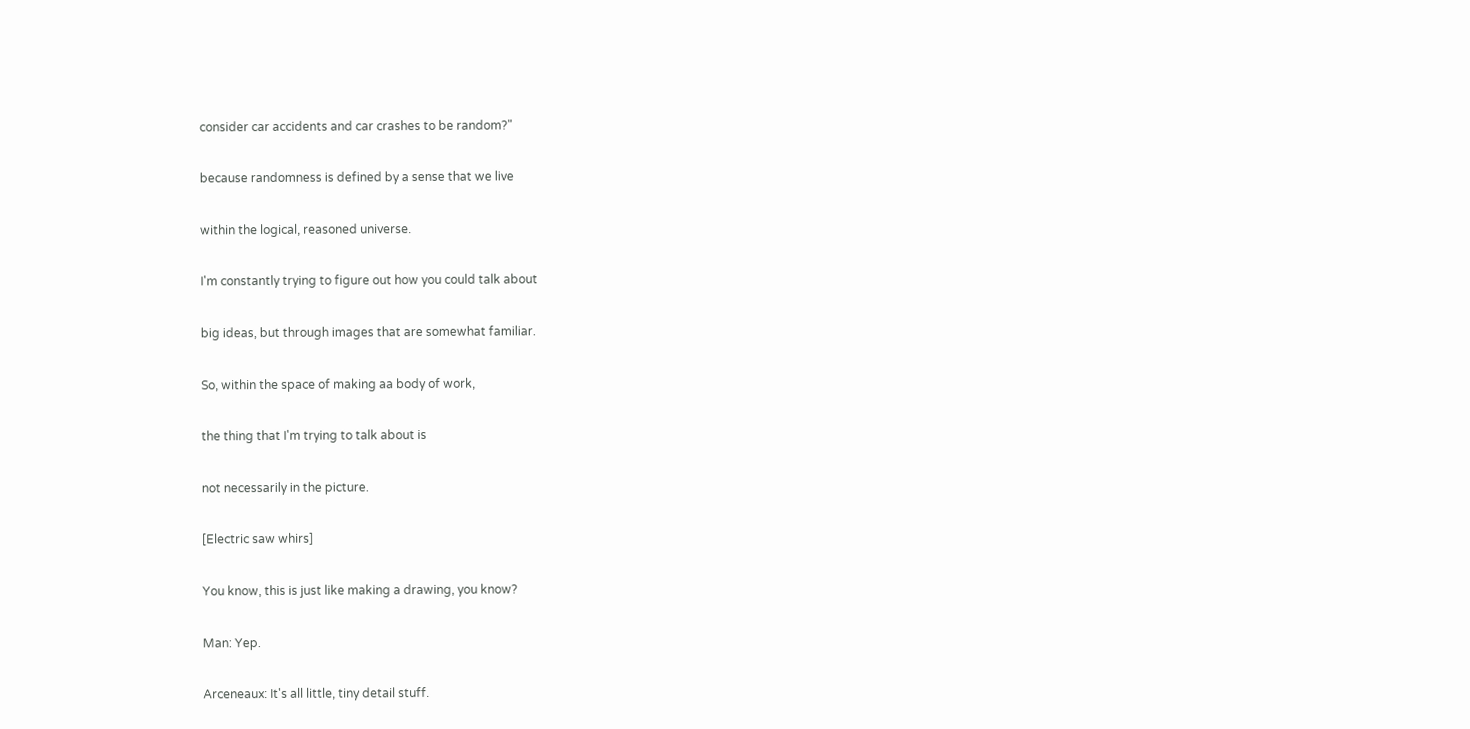consider car accidents and car crashes to be random?"

because randomness is defined by a sense that we live

within the logical, reasoned universe.

I'm constantly trying to figure out how you could talk about

big ideas, but through images that are somewhat familiar.

So, within the space of making aa body of work,

the thing that I'm trying to talk about is

not necessarily in the picture.

[Electric saw whirs]

You know, this is just like making a drawing, you know?

Man: Yep.

Arceneaux: It's all little, tiny detail stuff.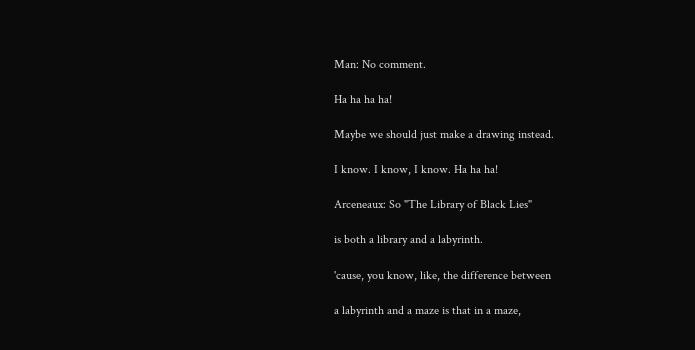Man: No comment.

Ha ha ha ha!

Maybe we should just make a drawing instead.

I know. I know, I know. Ha ha ha!

Arceneaux: So "The Library of Black Lies"

is both a library and a labyrinth.

'cause, you know, like, the difference between

a labyrinth and a maze is that in a maze,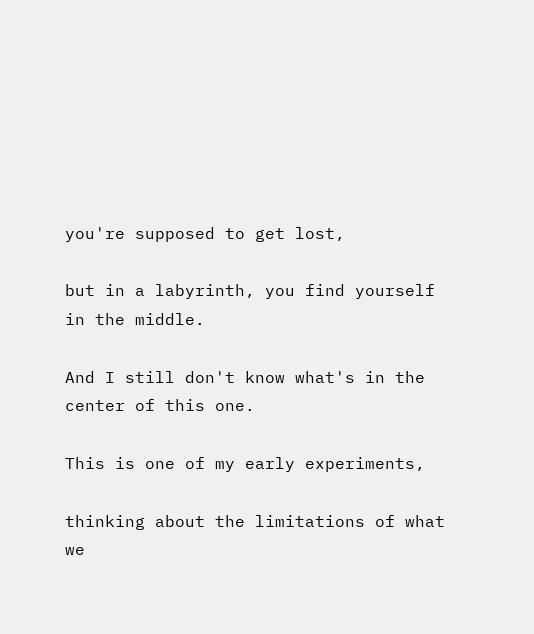you're supposed to get lost,

but in a labyrinth, you find yourself in the middle.

And I still don't know what's in the center of this one.

This is one of my early experiments,

thinking about the limitations of what we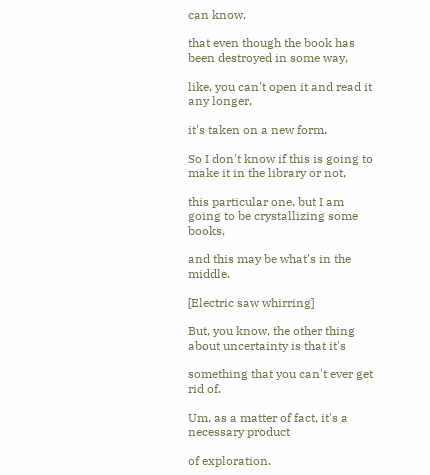can know,

that even though the book has been destroyed in some way,

like, you can't open it and read it any longer,

it's taken on a new form.

So I don't know if this is going to make it in the library or not,

this particular one, but I am going to be crystallizing some books,

and this may be what's in the middle.

[Electric saw whirring]

But, you know, the other thing about uncertainty is that it's

something that you can't ever get rid of.

Um, as a matter of fact, it's a necessary product

of exploration.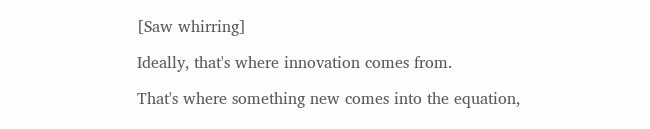[Saw whirring]

Ideally, that's where innovation comes from.

That's where something new comes into the equation,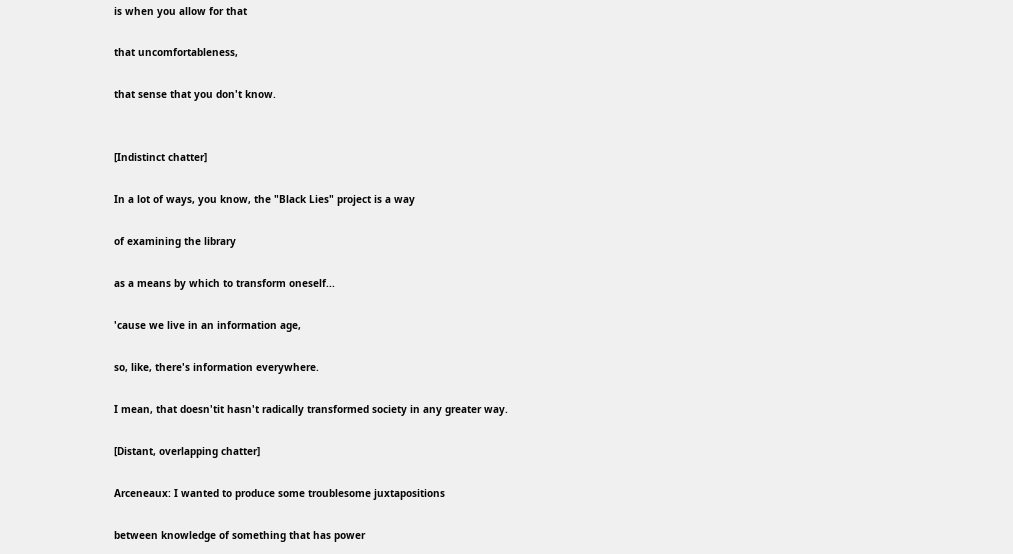is when you allow for that

that uncomfortableness,

that sense that you don't know.


[Indistinct chatter]

In a lot of ways, you know, the "Black Lies" project is a way

of examining the library

as a means by which to transform oneself...

'cause we live in an information age,

so, like, there's information everywhere.

I mean, that doesn'tit hasn't radically transformed society in any greater way.

[Distant, overlapping chatter]

Arceneaux: I wanted to produce some troublesome juxtapositions

between knowledge of something that has power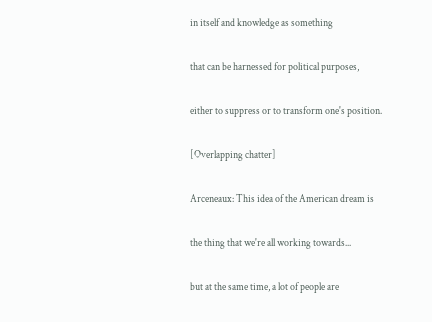in itself and knowledge as something

that can be harnessed for political purposes,

either to suppress or to transform one's position.

[Overlapping chatter]

Arceneaux: This idea of the American dream is

the thing that we're all working towards...

but at the same time, a lot of people are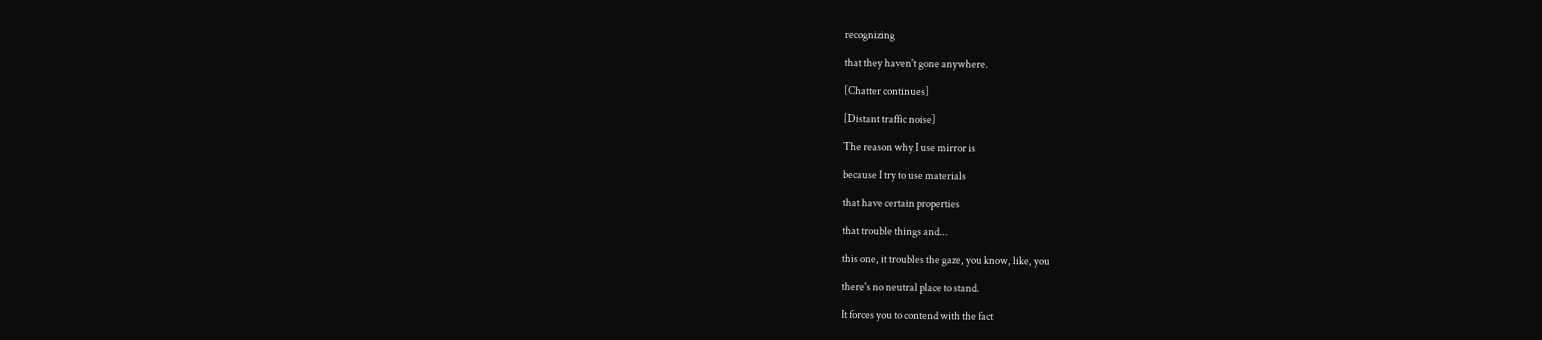recognizing

that they haven't gone anywhere.

[Chatter continues]

[Distant traffic noise]

The reason why I use mirror is

because I try to use materials

that have certain properties

that trouble things and...

this one, it troubles the gaze, you know, like, you

there's no neutral place to stand.

It forces you to contend with the fact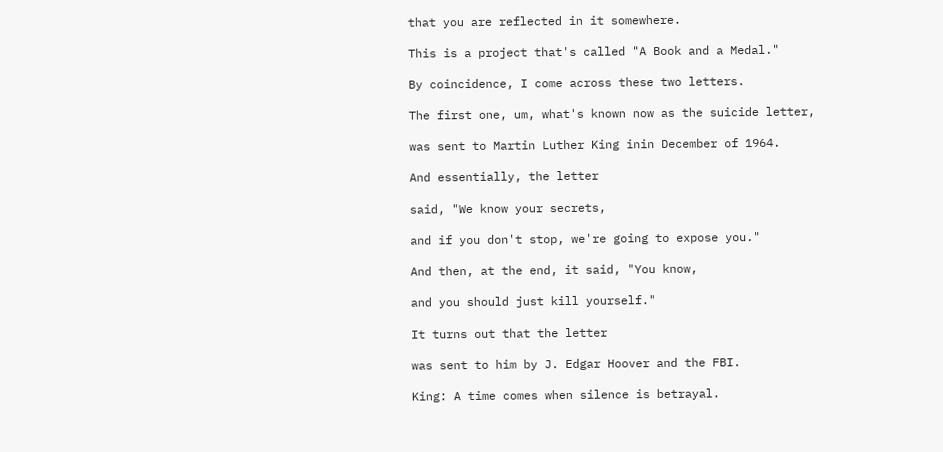that you are reflected in it somewhere.

This is a project that's called "A Book and a Medal."

By coincidence, I come across these two letters.

The first one, um, what's known now as the suicide letter,

was sent to Martin Luther King inin December of 1964.

And essentially, the letter

said, "We know your secrets,

and if you don't stop, we're going to expose you."

And then, at the end, it said, "You know,

and you should just kill yourself."

It turns out that the letter

was sent to him by J. Edgar Hoover and the FBI.

King: A time comes when silence is betrayal.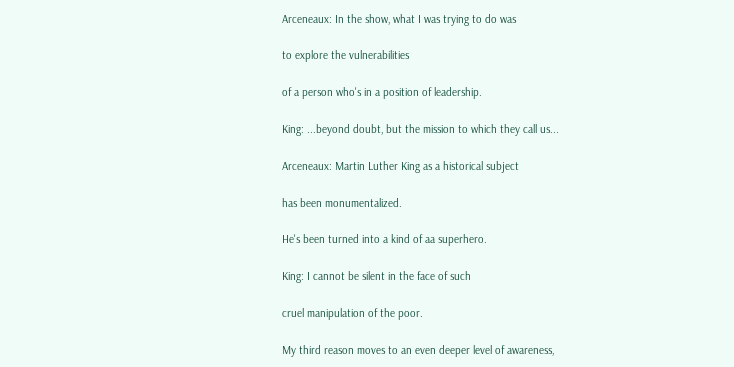Arceneaux: In the show, what I was trying to do was

to explore the vulnerabilities

of a person who's in a position of leadership.

King: ...beyond doubt, but the mission to which they call us...

Arceneaux: Martin Luther King as a historical subject

has been monumentalized.

He's been turned into a kind of aa superhero.

King: I cannot be silent in the face of such

cruel manipulation of the poor.

My third reason moves to an even deeper level of awareness,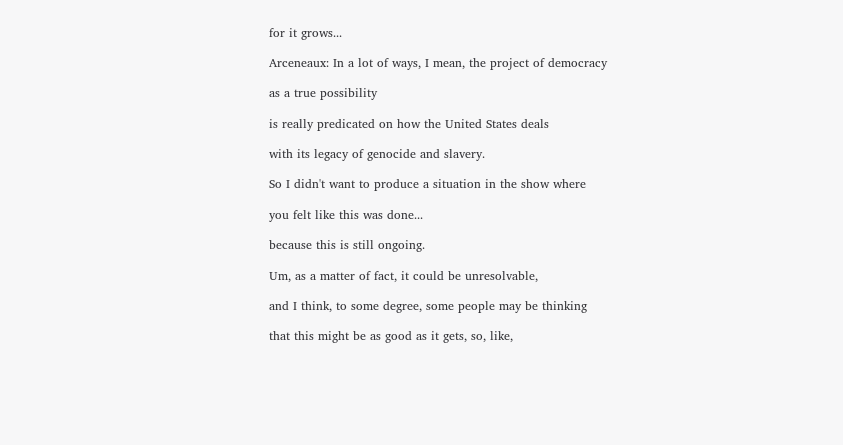for it grows...

Arceneaux: In a lot of ways, I mean, the project of democracy

as a true possibility

is really predicated on how the United States deals

with its legacy of genocide and slavery.

So I didn't want to produce a situation in the show where

you felt like this was done...

because this is still ongoing.

Um, as a matter of fact, it could be unresolvable,

and I think, to some degree, some people may be thinking

that this might be as good as it gets, so, like,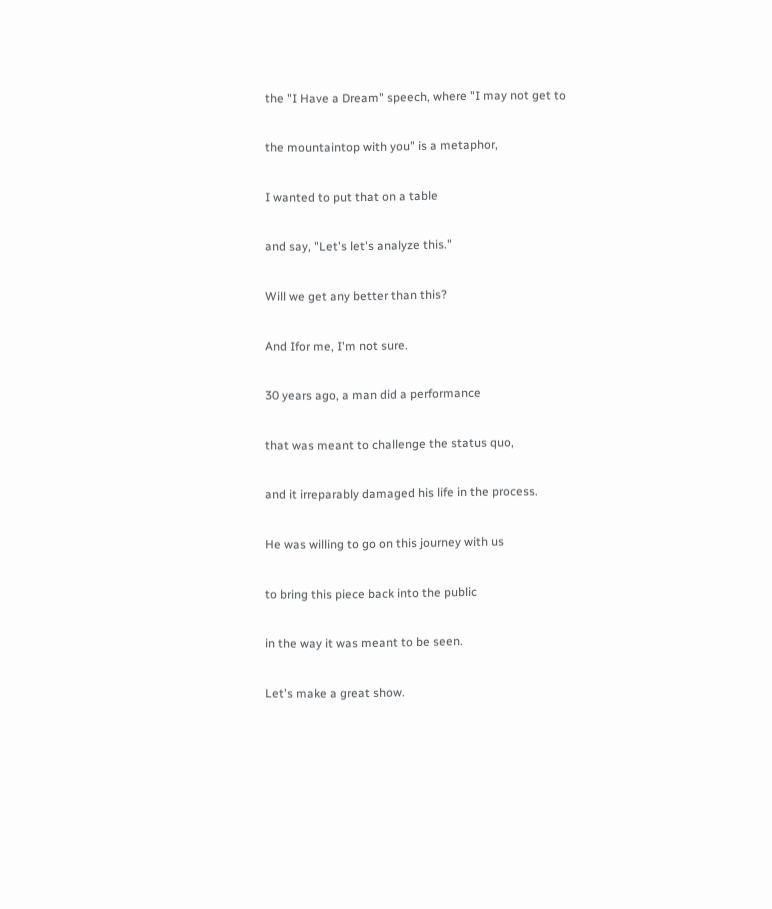the "I Have a Dream" speech, where "I may not get to

the mountaintop with you" is a metaphor,

I wanted to put that on a table

and say, "Let's let's analyze this."

Will we get any better than this?

And Ifor me, I'm not sure.

30 years ago, a man did a performance

that was meant to challenge the status quo,

and it irreparably damaged his life in the process.

He was willing to go on this journey with us

to bring this piece back into the public

in the way it was meant to be seen.

Let's make a great show.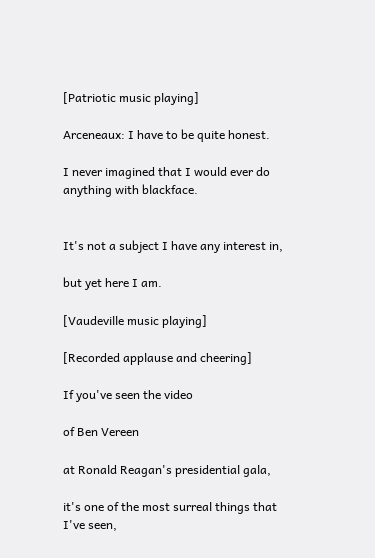[Patriotic music playing]

Arceneaux: I have to be quite honest.

I never imagined that I would ever do anything with blackface.


It's not a subject I have any interest in,

but yet here I am.

[Vaudeville music playing]

[Recorded applause and cheering]

If you've seen the video

of Ben Vereen

at Ronald Reagan's presidential gala,

it's one of the most surreal things that I've seen,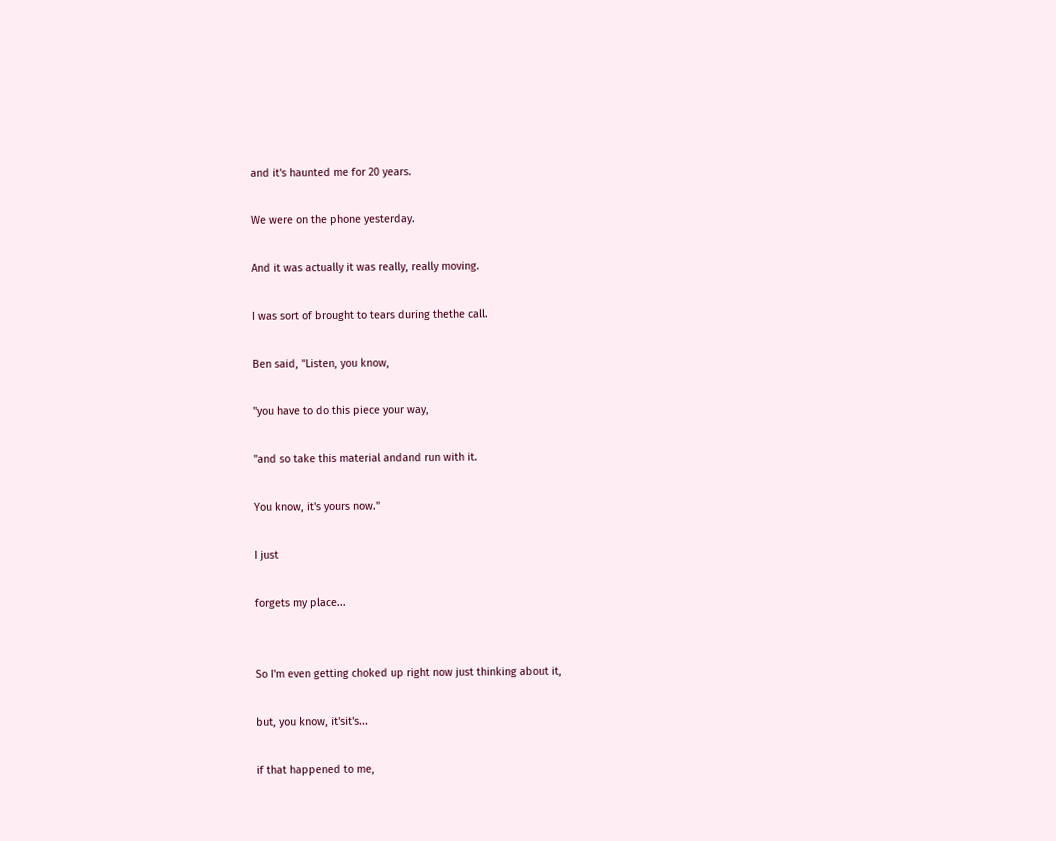and it's haunted me for 20 years.

We were on the phone yesterday.

And it was actually it was really, really moving.

I was sort of brought to tears during thethe call.

Ben said, "Listen, you know,

"you have to do this piece your way,

"and so take this material andand run with it.

You know, it's yours now."

I just

forgets my place...


So I'm even getting choked up right now just thinking about it,

but, you know, it'sit's...

if that happened to me,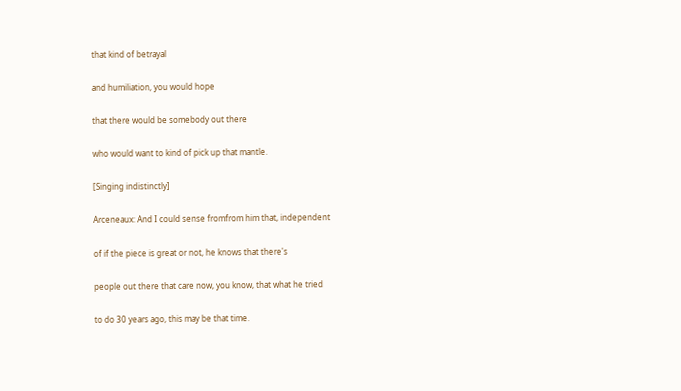that kind of betrayal

and humiliation, you would hope

that there would be somebody out there

who would want to kind of pick up that mantle.

[Singing indistinctly]

Arceneaux: And I could sense fromfrom him that, independent

of if the piece is great or not, he knows that there's

people out there that care now, you know, that what he tried

to do 30 years ago, this may be that time.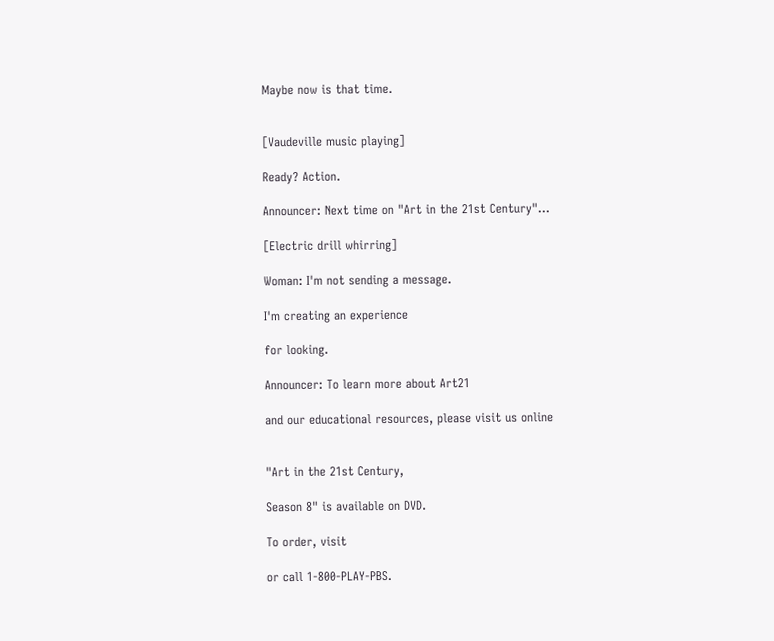Maybe now is that time.


[Vaudeville music playing]

Ready? Action.

Announcer: Next time on "Art in the 21st Century"...

[Electric drill whirring]

Woman: I'm not sending a message.

I'm creating an experience

for looking.

Announcer: To learn more about Art21

and our educational resources, please visit us online


"Art in the 21st Century,

Season 8" is available on DVD.

To order, visit

or call 1-800-PLAY-PBS.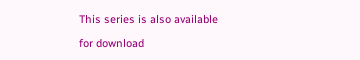This series is also available

for download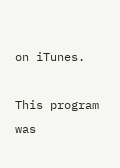on iTunes.

This program was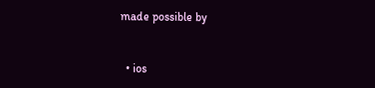made possible by


  • ios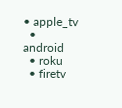• apple_tv
  • android
  • roku
  • firetv